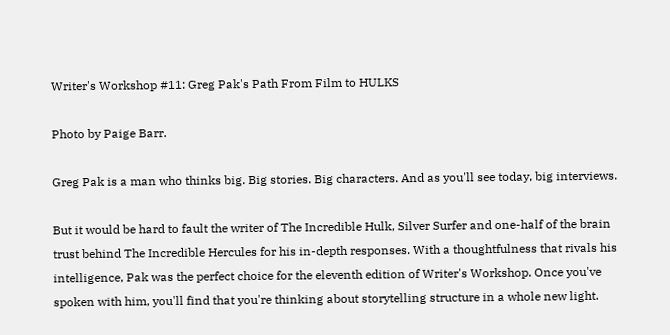Writer's Workshop #11: Greg Pak's Path From Film to HULKS

Photo by Paige Barr.

Greg Pak is a man who thinks big. Big stories. Big characters. And as you'll see today, big interviews.

But it would be hard to fault the writer of The Incredible Hulk, Silver Surfer and one-half of the brain trust behind The Incredible Hercules for his in-depth responses. With a thoughtfulness that rivals his intelligence, Pak was the perfect choice for the eleventh edition of Writer's Workshop. Once you've spoken with him, you'll find that you're thinking about storytelling structure in a whole new light.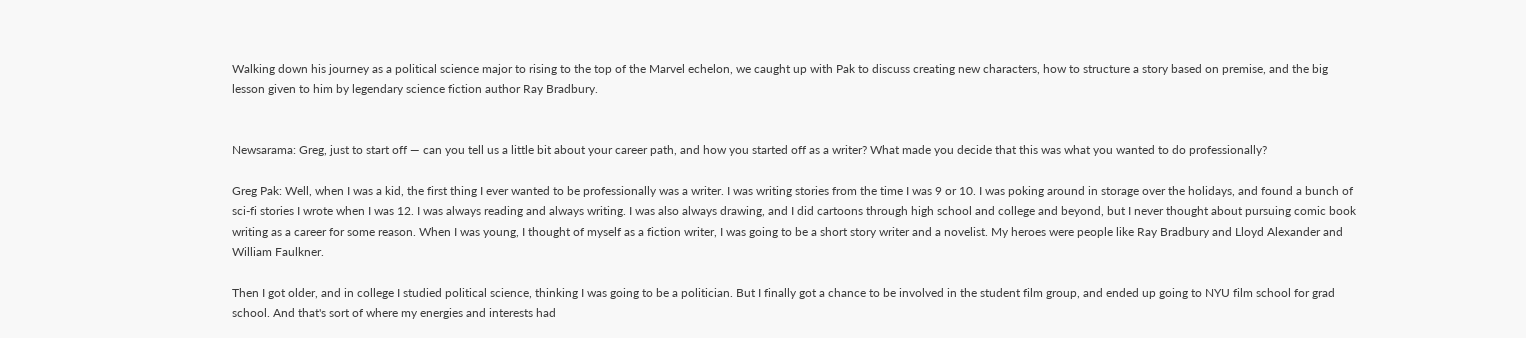Walking down his journey as a political science major to rising to the top of the Marvel echelon, we caught up with Pak to discuss creating new characters, how to structure a story based on premise, and the big lesson given to him by legendary science fiction author Ray Bradbury.


Newsarama: Greg, just to start off — can you tell us a little bit about your career path, and how you started off as a writer? What made you decide that this was what you wanted to do professionally?

Greg Pak: Well, when I was a kid, the first thing I ever wanted to be professionally was a writer. I was writing stories from the time I was 9 or 10. I was poking around in storage over the holidays, and found a bunch of sci-fi stories I wrote when I was 12. I was always reading and always writing. I was also always drawing, and I did cartoons through high school and college and beyond, but I never thought about pursuing comic book writing as a career for some reason. When I was young, I thought of myself as a fiction writer, I was going to be a short story writer and a novelist. My heroes were people like Ray Bradbury and Lloyd Alexander and William Faulkner.

Then I got older, and in college I studied political science, thinking I was going to be a politician. But I finally got a chance to be involved in the student film group, and ended up going to NYU film school for grad school. And that's sort of where my energies and interests had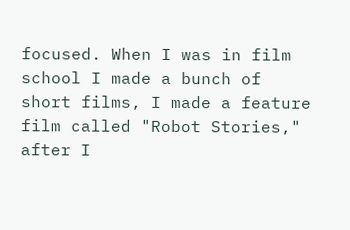focused. When I was in film school I made a bunch of short films, I made a feature film called "Robot Stories," after I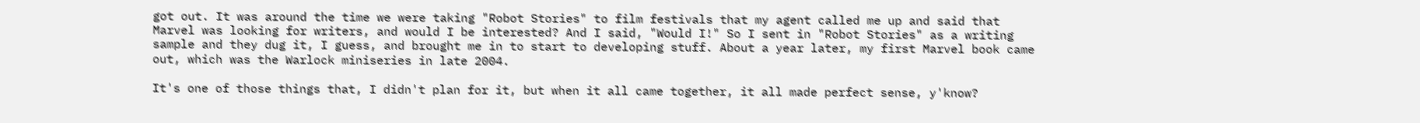got out. It was around the time we were taking "Robot Stories" to film festivals that my agent called me up and said that Marvel was looking for writers, and would I be interested? And I said, "Would I!" So I sent in "Robot Stories" as a writing sample and they dug it, I guess, and brought me in to start to developing stuff. About a year later, my first Marvel book came out, which was the Warlock miniseries in late 2004.

It's one of those things that, I didn't plan for it, but when it all came together, it all made perfect sense, y'know?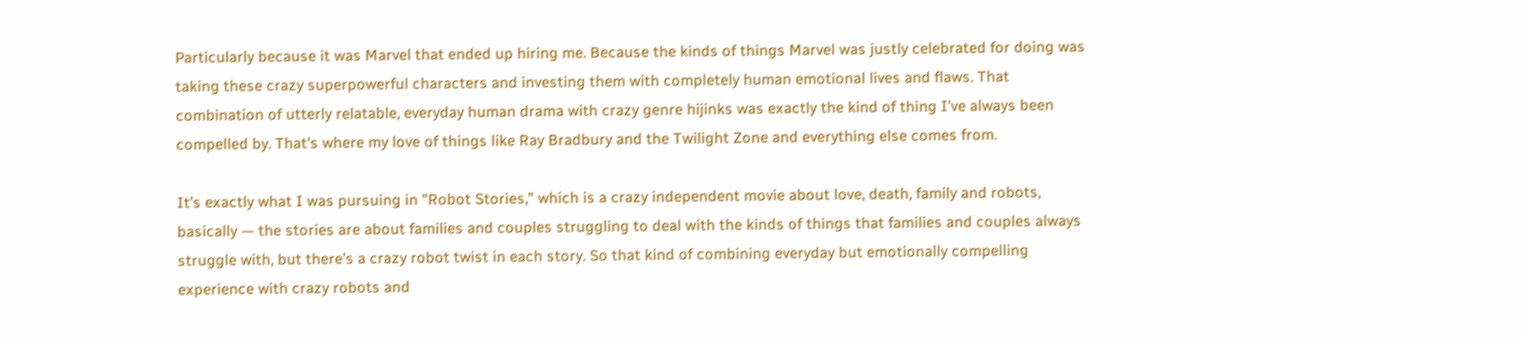Particularly because it was Marvel that ended up hiring me. Because the kinds of things Marvel was justly celebrated for doing was taking these crazy superpowerful characters and investing them with completely human emotional lives and flaws. That combination of utterly relatable, everyday human drama with crazy genre hijinks was exactly the kind of thing I've always been compelled by. That's where my love of things like Ray Bradbury and the Twilight Zone and everything else comes from.

It’s exactly what I was pursuing in "Robot Stories," which is a crazy independent movie about love, death, family and robots, basically — the stories are about families and couples struggling to deal with the kinds of things that families and couples always struggle with, but there's a crazy robot twist in each story. So that kind of combining everyday but emotionally compelling experience with crazy robots and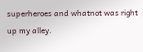superheroes and whatnot was right up my alley.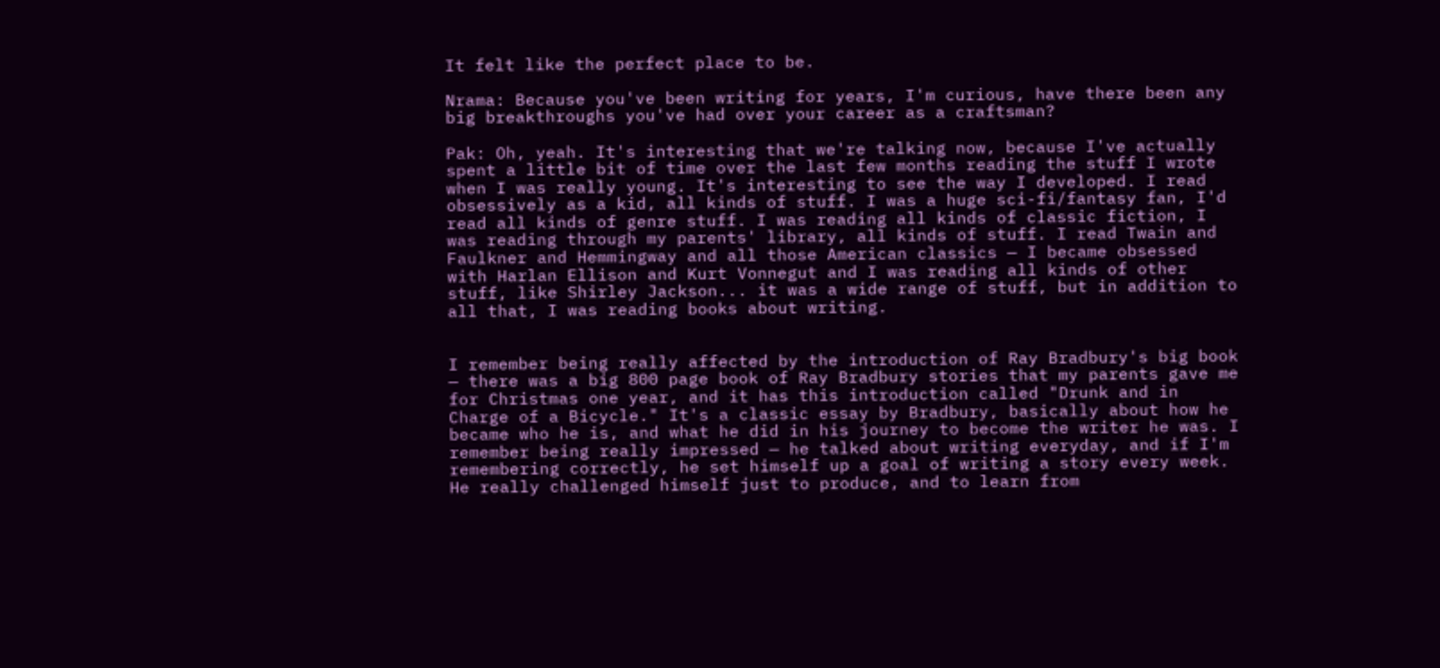It felt like the perfect place to be.

Nrama: Because you've been writing for years, I'm curious, have there been any big breakthroughs you've had over your career as a craftsman?

Pak: Oh, yeah. It's interesting that we're talking now, because I've actually spent a little bit of time over the last few months reading the stuff I wrote when I was really young. It's interesting to see the way I developed. I read obsessively as a kid, all kinds of stuff. I was a huge sci-fi/fantasy fan, I'd read all kinds of genre stuff. I was reading all kinds of classic fiction, I was reading through my parents' library, all kinds of stuff. I read Twain and Faulkner and Hemmingway and all those American classics — I became obsessed with Harlan Ellison and Kurt Vonnegut and I was reading all kinds of other stuff, like Shirley Jackson... it was a wide range of stuff, but in addition to all that, I was reading books about writing.


I remember being really affected by the introduction of Ray Bradbury's big book — there was a big 800 page book of Ray Bradbury stories that my parents gave me for Christmas one year, and it has this introduction called "Drunk and in Charge of a Bicycle." It's a classic essay by Bradbury, basically about how he became who he is, and what he did in his journey to become the writer he was. I remember being really impressed — he talked about writing everyday, and if I'm remembering correctly, he set himself up a goal of writing a story every week. He really challenged himself just to produce, and to learn from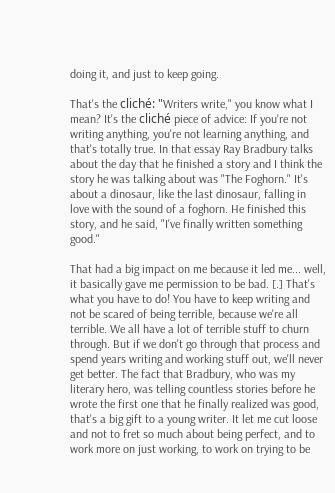doing it, and just to keep going.

That's the cliché: "Writers write," you know what I mean? It's the cliché piece of advice: If you're not writing anything, you're not learning anything, and that's totally true. In that essay Ray Bradbury talks about the day that he finished a story and I think the story he was talking about was "The Foghorn." It's about a dinosaur, like the last dinosaur, falling in love with the sound of a foghorn. He finished this story, and he said, "I've finally written something good."

That had a big impact on me because it led me... well, it basically gave me permission to be bad. [.] That's what you have to do! You have to keep writing and not be scared of being terrible, because we're all terrible. We all have a lot of terrible stuff to churn through. But if we don't go through that process and spend years writing and working stuff out, we'll never get better. The fact that Bradbury, who was my literary hero, was telling countless stories before he wrote the first one that he finally realized was good, that's a big gift to a young writer. It let me cut loose and not to fret so much about being perfect, and to work more on just working, to work on trying to be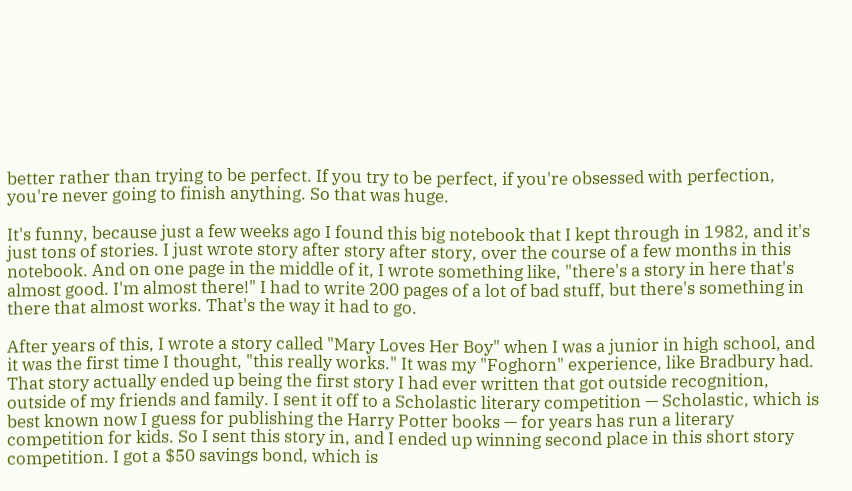better rather than trying to be perfect. If you try to be perfect, if you're obsessed with perfection, you're never going to finish anything. So that was huge.

It's funny, because just a few weeks ago I found this big notebook that I kept through in 1982, and it's just tons of stories. I just wrote story after story after story, over the course of a few months in this notebook. And on one page in the middle of it, I wrote something like, "there's a story in here that's almost good. I'm almost there!" I had to write 200 pages of a lot of bad stuff, but there's something in there that almost works. That's the way it had to go.

After years of this, I wrote a story called "Mary Loves Her Boy" when I was a junior in high school, and it was the first time I thought, "this really works." It was my "Foghorn" experience, like Bradbury had. That story actually ended up being the first story I had ever written that got outside recognition, outside of my friends and family. I sent it off to a Scholastic literary competition — Scholastic, which is best known now I guess for publishing the Harry Potter books — for years has run a literary competition for kids. So I sent this story in, and I ended up winning second place in this short story competition. I got a $50 savings bond, which is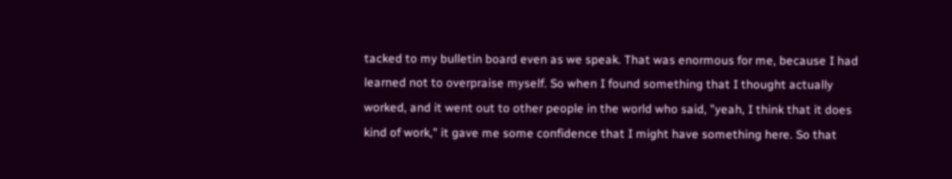tacked to my bulletin board even as we speak. That was enormous for me, because I had learned not to overpraise myself. So when I found something that I thought actually worked, and it went out to other people in the world who said, "yeah, I think that it does kind of work," it gave me some confidence that I might have something here. So that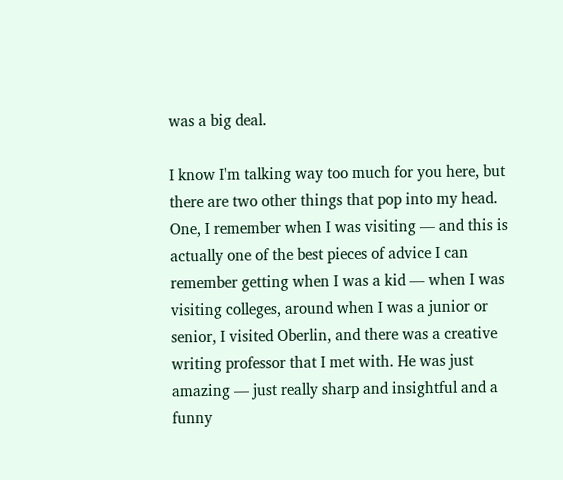was a big deal.

I know I'm talking way too much for you here, but there are two other things that pop into my head. One, I remember when I was visiting — and this is actually one of the best pieces of advice I can remember getting when I was a kid — when I was visiting colleges, around when I was a junior or senior, I visited Oberlin, and there was a creative writing professor that I met with. He was just amazing — just really sharp and insightful and a funny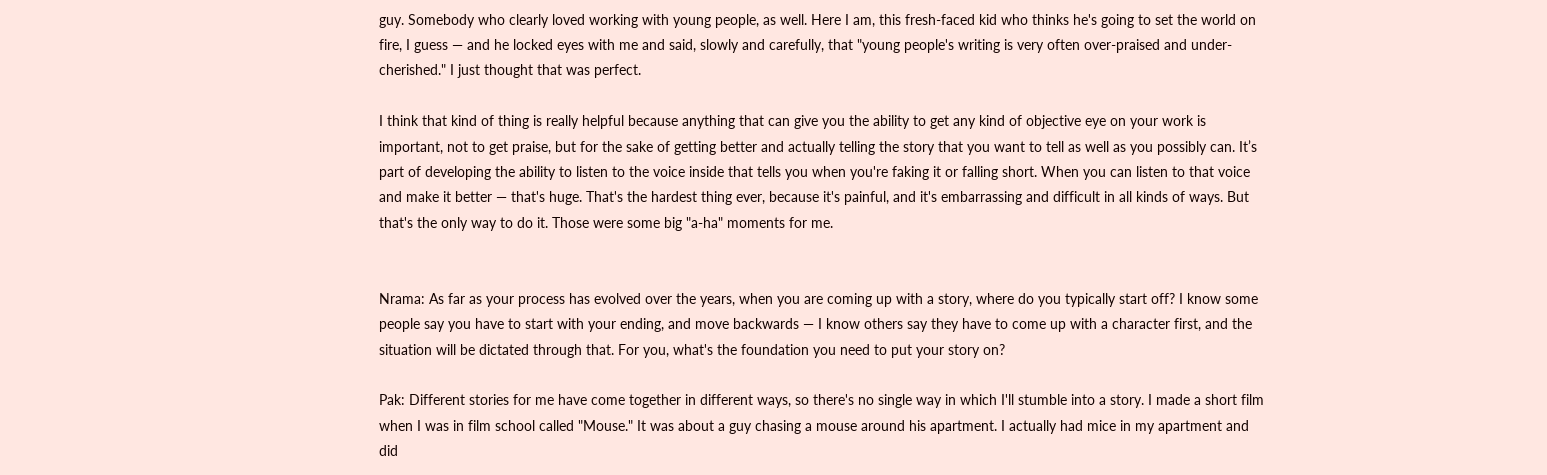guy. Somebody who clearly loved working with young people, as well. Here I am, this fresh-faced kid who thinks he's going to set the world on fire, I guess — and he locked eyes with me and said, slowly and carefully, that "young people's writing is very often over-praised and under-cherished." I just thought that was perfect.

I think that kind of thing is really helpful because anything that can give you the ability to get any kind of objective eye on your work is important, not to get praise, but for the sake of getting better and actually telling the story that you want to tell as well as you possibly can. It’s part of developing the ability to listen to the voice inside that tells you when you're faking it or falling short. When you can listen to that voice and make it better — that's huge. That's the hardest thing ever, because it's painful, and it's embarrassing and difficult in all kinds of ways. But that's the only way to do it. Those were some big "a-ha" moments for me.


Nrama: As far as your process has evolved over the years, when you are coming up with a story, where do you typically start off? I know some people say you have to start with your ending, and move backwards — I know others say they have to come up with a character first, and the situation will be dictated through that. For you, what's the foundation you need to put your story on?

Pak: Different stories for me have come together in different ways, so there's no single way in which I'll stumble into a story. I made a short film when I was in film school called "Mouse." It was about a guy chasing a mouse around his apartment. I actually had mice in my apartment and did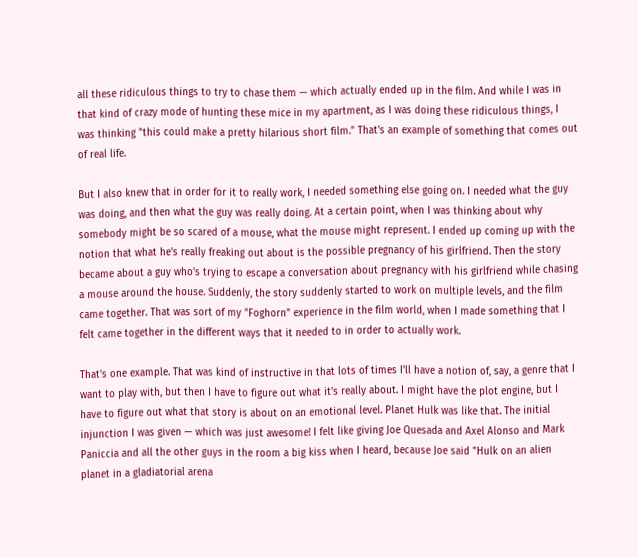all these ridiculous things to try to chase them — which actually ended up in the film. And while I was in that kind of crazy mode of hunting these mice in my apartment, as I was doing these ridiculous things, I was thinking "this could make a pretty hilarious short film." That's an example of something that comes out of real life.

But I also knew that in order for it to really work, I needed something else going on. I needed what the guy was doing, and then what the guy was really doing. At a certain point, when I was thinking about why somebody might be so scared of a mouse, what the mouse might represent. I ended up coming up with the notion that what he's really freaking out about is the possible pregnancy of his girlfriend. Then the story became about a guy who's trying to escape a conversation about pregnancy with his girlfriend while chasing a mouse around the house. Suddenly, the story suddenly started to work on multiple levels, and the film came together. That was sort of my "Foghorn" experience in the film world, when I made something that I felt came together in the different ways that it needed to in order to actually work.

That's one example. That was kind of instructive in that lots of times I'll have a notion of, say, a genre that I want to play with, but then I have to figure out what it's really about. I might have the plot engine, but I have to figure out what that story is about on an emotional level. Planet Hulk was like that. The initial injunction I was given — which was just awesome! I felt like giving Joe Quesada and Axel Alonso and Mark Paniccia and all the other guys in the room a big kiss when I heard, because Joe said "Hulk on an alien planet in a gladiatorial arena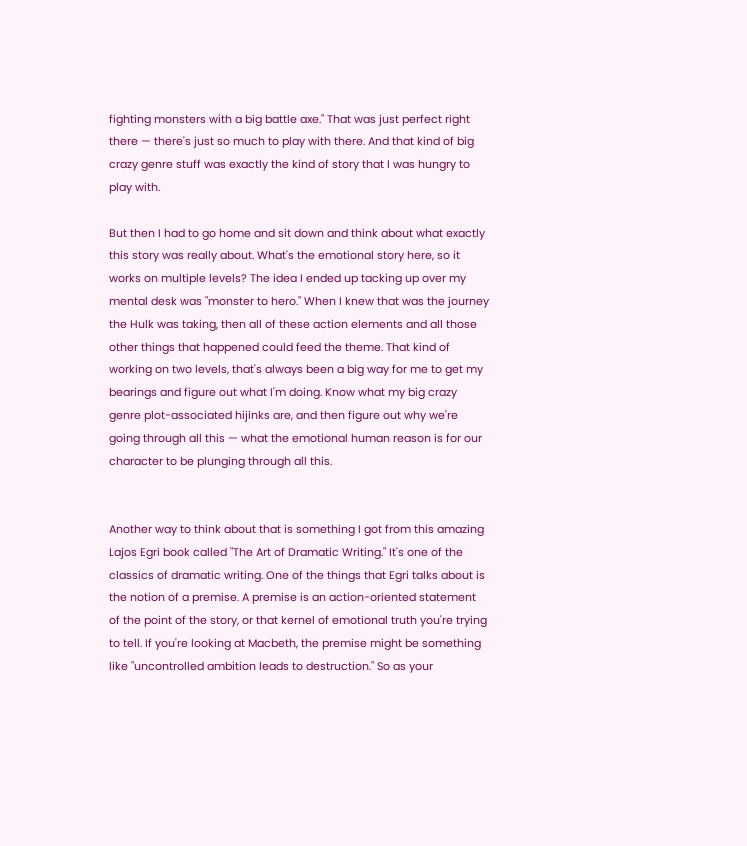fighting monsters with a big battle axe." That was just perfect right there — there's just so much to play with there. And that kind of big crazy genre stuff was exactly the kind of story that I was hungry to play with.

But then I had to go home and sit down and think about what exactly this story was really about. What's the emotional story here, so it works on multiple levels? The idea I ended up tacking up over my mental desk was "monster to hero." When I knew that was the journey the Hulk was taking, then all of these action elements and all those other things that happened could feed the theme. That kind of working on two levels, that's always been a big way for me to get my bearings and figure out what I'm doing. Know what my big crazy genre plot-associated hijinks are, and then figure out why we're going through all this — what the emotional human reason is for our character to be plunging through all this.


Another way to think about that is something I got from this amazing Lajos Egri book called "The Art of Dramatic Writing." It's one of the classics of dramatic writing. One of the things that Egri talks about is the notion of a premise. A premise is an action-oriented statement of the point of the story, or that kernel of emotional truth you're trying to tell. If you're looking at Macbeth, the premise might be something like "uncontrolled ambition leads to destruction." So as your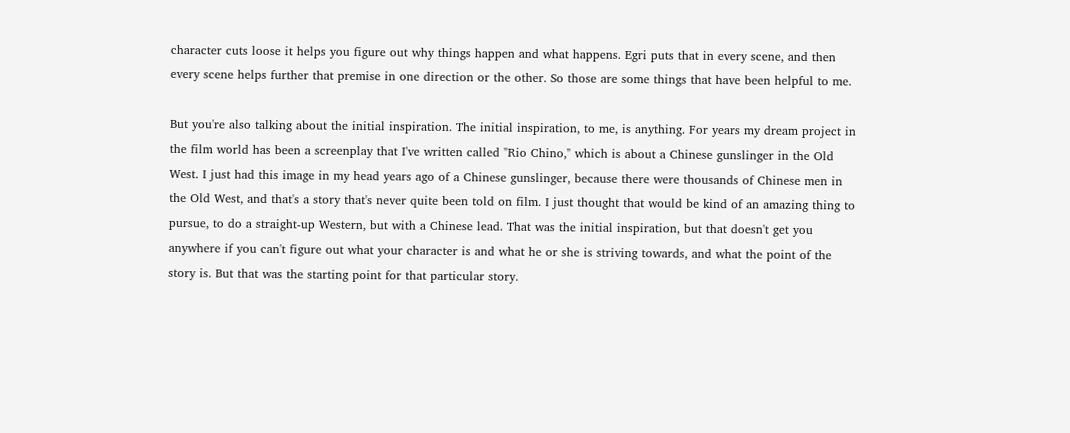character cuts loose it helps you figure out why things happen and what happens. Egri puts that in every scene, and then every scene helps further that premise in one direction or the other. So those are some things that have been helpful to me.

But you're also talking about the initial inspiration. The initial inspiration, to me, is anything. For years my dream project in the film world has been a screenplay that I've written called "Rio Chino," which is about a Chinese gunslinger in the Old West. I just had this image in my head years ago of a Chinese gunslinger, because there were thousands of Chinese men in the Old West, and that's a story that's never quite been told on film. I just thought that would be kind of an amazing thing to pursue, to do a straight-up Western, but with a Chinese lead. That was the initial inspiration, but that doesn't get you anywhere if you can't figure out what your character is and what he or she is striving towards, and what the point of the story is. But that was the starting point for that particular story.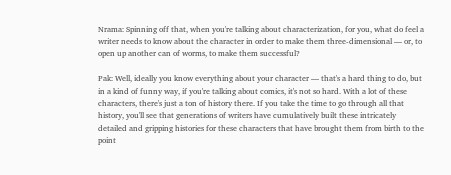Nrama: Spinning off that, when you're talking about characterization, for you, what do feel a writer needs to know about the character in order to make them three-dimensional — or, to open up another can of worms, to make them successful?

Pak: Well, ideally you know everything about your character — that's a hard thing to do, but in a kind of funny way, if you're talking about comics, it's not so hard. With a lot of these characters, there's just a ton of history there. If you take the time to go through all that history, you'll see that generations of writers have cumulatively built these intricately detailed and gripping histories for these characters that have brought them from birth to the point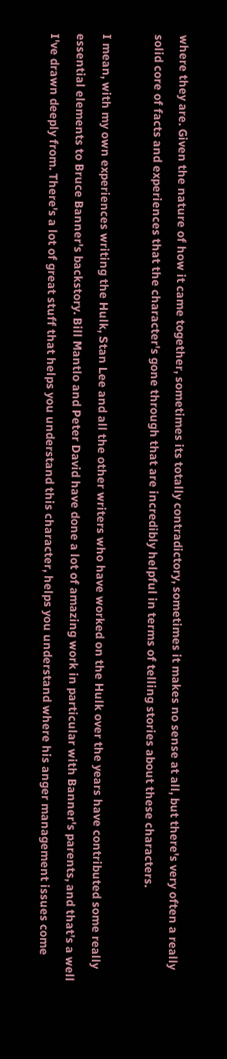where they are. Given the nature of how it came together, sometimes its totally contradictory, sometimes it makes no sense at all, but there's very often a really solid core of facts and experiences that the character's gone through that are incredibly helpful in terms of telling stories about these characters.

I mean, with my own experiences writing the Hulk, Stan Lee and all the other writers who have worked on the Hulk over the years have contributed some really essential elements to Bruce Banner's backstory. Bill Mantlo and Peter David have done a lot of amazing work in particular with Banner's parents, and that's a well I've drawn deeply from. There's a lot of great stuff that helps you understand this character, helps you understand where his anger management issues come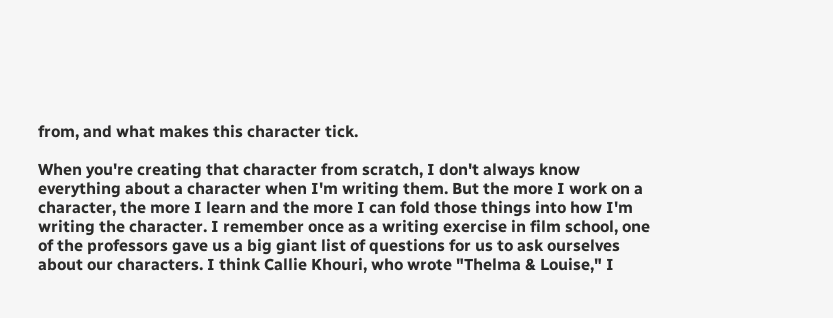from, and what makes this character tick.

When you're creating that character from scratch, I don't always know everything about a character when I'm writing them. But the more I work on a character, the more I learn and the more I can fold those things into how I'm writing the character. I remember once as a writing exercise in film school, one of the professors gave us a big giant list of questions for us to ask ourselves about our characters. I think Callie Khouri, who wrote "Thelma & Louise," I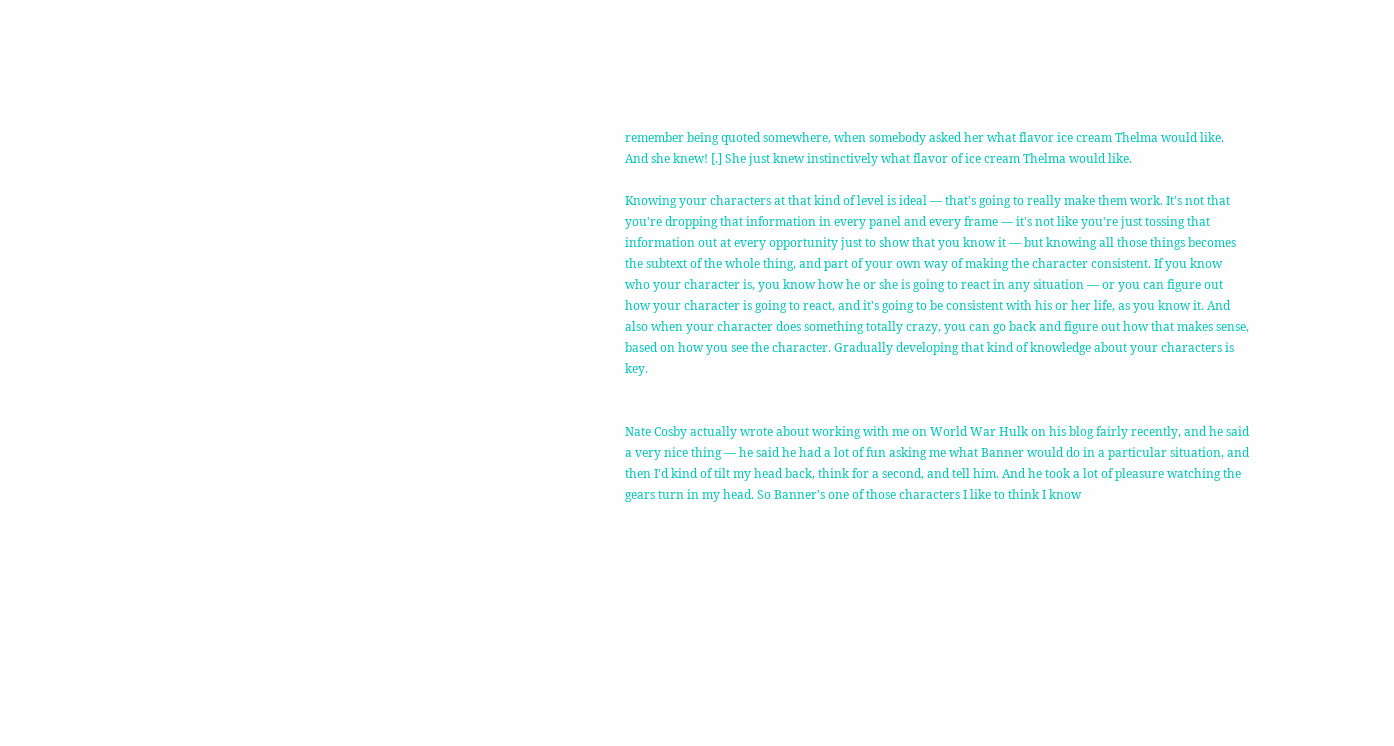remember being quoted somewhere, when somebody asked her what flavor ice cream Thelma would like. And she knew! [.] She just knew instinctively what flavor of ice cream Thelma would like.

Knowing your characters at that kind of level is ideal — that's going to really make them work. It's not that you're dropping that information in every panel and every frame — it's not like you're just tossing that information out at every opportunity just to show that you know it — but knowing all those things becomes the subtext of the whole thing, and part of your own way of making the character consistent. If you know who your character is, you know how he or she is going to react in any situation — or you can figure out how your character is going to react, and it's going to be consistent with his or her life, as you know it. And also when your character does something totally crazy, you can go back and figure out how that makes sense, based on how you see the character. Gradually developing that kind of knowledge about your characters is key.


Nate Cosby actually wrote about working with me on World War Hulk on his blog fairly recently, and he said a very nice thing — he said he had a lot of fun asking me what Banner would do in a particular situation, and then I'd kind of tilt my head back, think for a second, and tell him. And he took a lot of pleasure watching the gears turn in my head. So Banner's one of those characters I like to think I know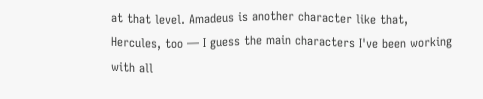at that level. Amadeus is another character like that, Hercules, too — I guess the main characters I've been working with all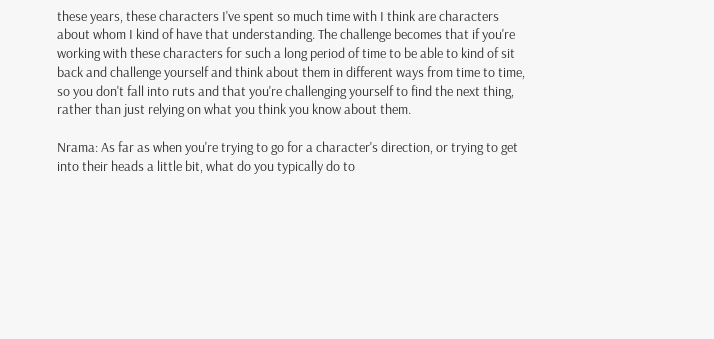these years, these characters I've spent so much time with I think are characters about whom I kind of have that understanding. The challenge becomes that if you're working with these characters for such a long period of time to be able to kind of sit back and challenge yourself and think about them in different ways from time to time, so you don't fall into ruts and that you're challenging yourself to find the next thing, rather than just relying on what you think you know about them.

Nrama: As far as when you're trying to go for a character's direction, or trying to get into their heads a little bit, what do you typically do to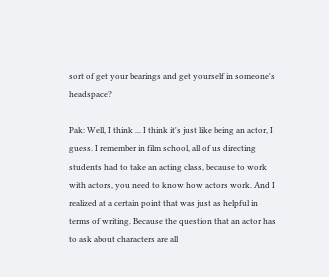sort of get your bearings and get yourself in someone's headspace?

Pak: Well, I think ... I think it's just like being an actor, I guess. I remember in film school, all of us directing students had to take an acting class, because to work with actors, you need to know how actors work. And I realized at a certain point that was just as helpful in terms of writing. Because the question that an actor has to ask about characters are all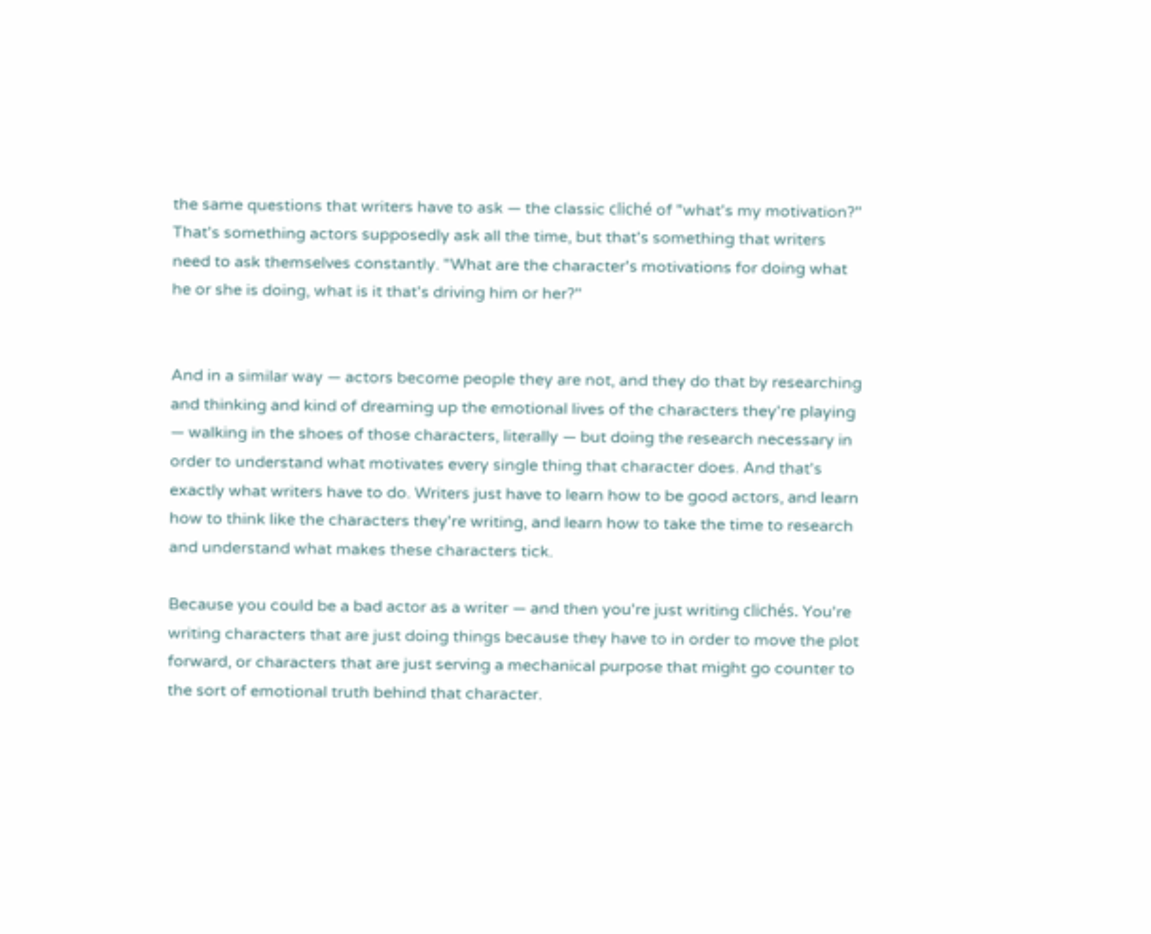the same questions that writers have to ask — the classic cliché of "what's my motivation?" That's something actors supposedly ask all the time, but that's something that writers need to ask themselves constantly. "What are the character's motivations for doing what he or she is doing, what is it that's driving him or her?"


And in a similar way — actors become people they are not, and they do that by researching and thinking and kind of dreaming up the emotional lives of the characters they're playing — walking in the shoes of those characters, literally — but doing the research necessary in order to understand what motivates every single thing that character does. And that's exactly what writers have to do. Writers just have to learn how to be good actors, and learn how to think like the characters they're writing, and learn how to take the time to research and understand what makes these characters tick.

Because you could be a bad actor as a writer — and then you're just writing clichés. You're writing characters that are just doing things because they have to in order to move the plot forward, or characters that are just serving a mechanical purpose that might go counter to the sort of emotional truth behind that character.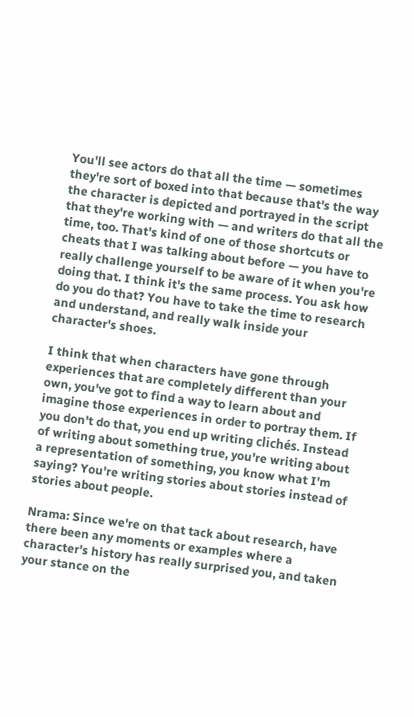You'll see actors do that all the time — sometimes they're sort of boxed into that because that's the way the character is depicted and portrayed in the script that they're working with — and writers do that all the time, too. That's kind of one of those shortcuts or cheats that I was talking about before — you have to really challenge yourself to be aware of it when you're doing that. I think it's the same process. You ask how do you do that? You have to take the time to research and understand, and really walk inside your character's shoes.

I think that when characters have gone through experiences that are completely different than your own, you've got to find a way to learn about and imagine those experiences in order to portray them. If you don't do that, you end up writing clichés. Instead of writing about something true, you're writing about a representation of something, you know what I'm saying? You're writing stories about stories instead of stories about people.

Nrama: Since we're on that tack about research, have there been any moments or examples where a character's history has really surprised you, and taken your stance on the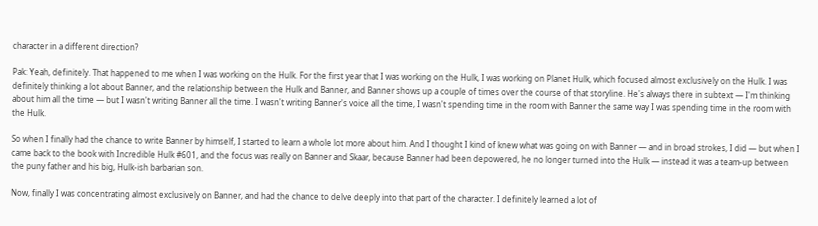character in a different direction?

Pak: Yeah, definitely. That happened to me when I was working on the Hulk. For the first year that I was working on the Hulk, I was working on Planet Hulk, which focused almost exclusively on the Hulk. I was definitely thinking a lot about Banner, and the relationship between the Hulk and Banner, and Banner shows up a couple of times over the course of that storyline. He's always there in subtext — I'm thinking about him all the time — but I wasn't writing Banner all the time. I wasn't writing Banner's voice all the time, I wasn't spending time in the room with Banner the same way I was spending time in the room with the Hulk.

So when I finally had the chance to write Banner by himself, I started to learn a whole lot more about him. And I thought I kind of knew what was going on with Banner — and in broad strokes, I did — but when I came back to the book with Incredible Hulk #601, and the focus was really on Banner and Skaar, because Banner had been depowered, he no longer turned into the Hulk — instead it was a team-up between the puny father and his big, Hulk-ish barbarian son.

Now, finally I was concentrating almost exclusively on Banner, and had the chance to delve deeply into that part of the character. I definitely learned a lot of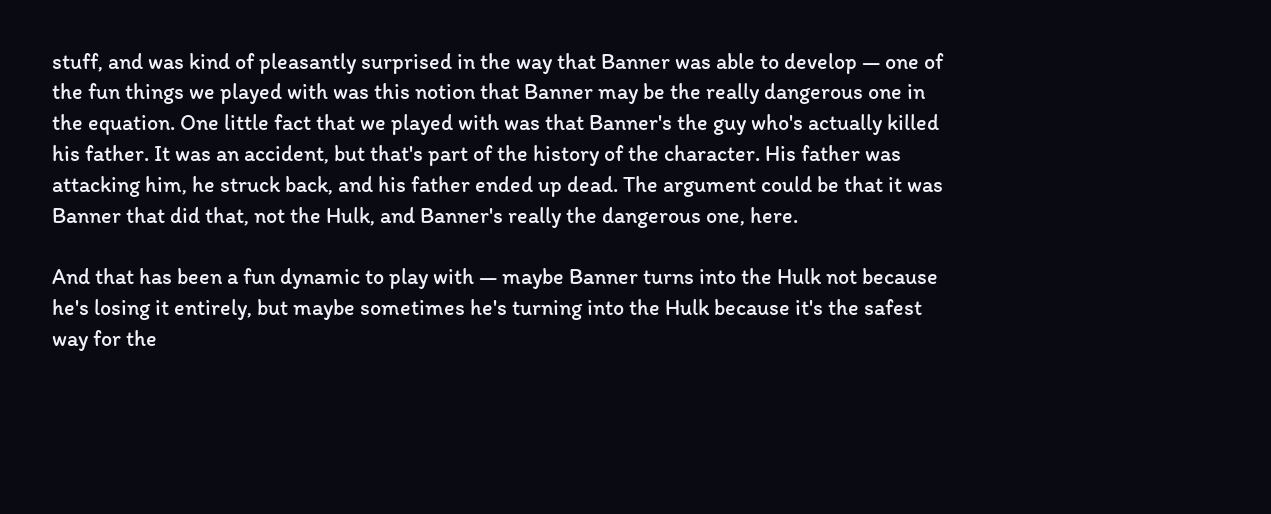stuff, and was kind of pleasantly surprised in the way that Banner was able to develop — one of the fun things we played with was this notion that Banner may be the really dangerous one in the equation. One little fact that we played with was that Banner's the guy who's actually killed his father. It was an accident, but that's part of the history of the character. His father was attacking him, he struck back, and his father ended up dead. The argument could be that it was Banner that did that, not the Hulk, and Banner's really the dangerous one, here.

And that has been a fun dynamic to play with — maybe Banner turns into the Hulk not because he's losing it entirely, but maybe sometimes he's turning into the Hulk because it's the safest way for the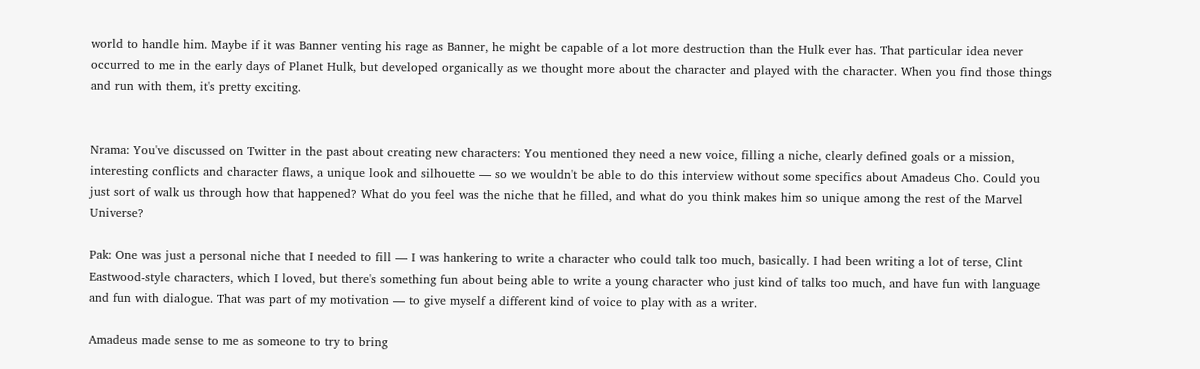world to handle him. Maybe if it was Banner venting his rage as Banner, he might be capable of a lot more destruction than the Hulk ever has. That particular idea never occurred to me in the early days of Planet Hulk, but developed organically as we thought more about the character and played with the character. When you find those things and run with them, it's pretty exciting.


Nrama: You've discussed on Twitter in the past about creating new characters: You mentioned they need a new voice, filling a niche, clearly defined goals or a mission, interesting conflicts and character flaws, a unique look and silhouette — so we wouldn't be able to do this interview without some specifics about Amadeus Cho. Could you just sort of walk us through how that happened? What do you feel was the niche that he filled, and what do you think makes him so unique among the rest of the Marvel Universe?

Pak: One was just a personal niche that I needed to fill — I was hankering to write a character who could talk too much, basically. I had been writing a lot of terse, Clint Eastwood-style characters, which I loved, but there's something fun about being able to write a young character who just kind of talks too much, and have fun with language and fun with dialogue. That was part of my motivation — to give myself a different kind of voice to play with as a writer.

Amadeus made sense to me as someone to try to bring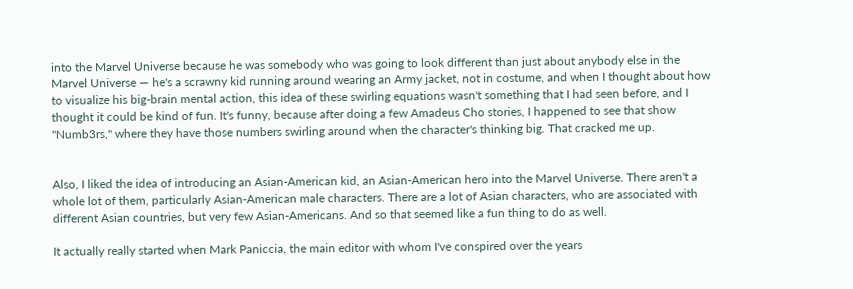into the Marvel Universe because he was somebody who was going to look different than just about anybody else in the Marvel Universe — he's a scrawny kid running around wearing an Army jacket, not in costume, and when I thought about how to visualize his big-brain mental action, this idea of these swirling equations wasn't something that I had seen before, and I thought it could be kind of fun. It's funny, because after doing a few Amadeus Cho stories, I happened to see that show "Numb3rs," where they have those numbers swirling around when the character's thinking big. That cracked me up.


Also, I liked the idea of introducing an Asian-American kid, an Asian-American hero into the Marvel Universe. There aren't a whole lot of them, particularly Asian-American male characters. There are a lot of Asian characters, who are associated with different Asian countries, but very few Asian-Americans. And so that seemed like a fun thing to do as well.

It actually really started when Mark Paniccia, the main editor with whom I've conspired over the years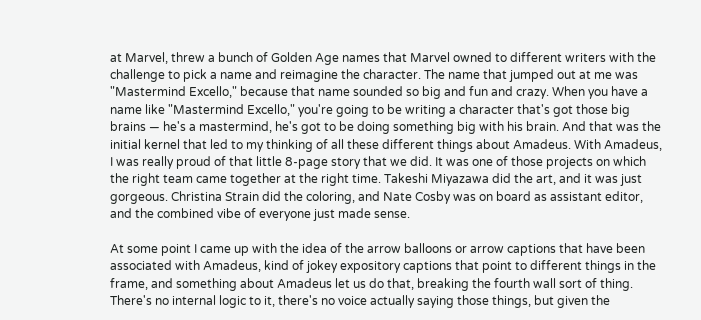at Marvel, threw a bunch of Golden Age names that Marvel owned to different writers with the challenge to pick a name and reimagine the character. The name that jumped out at me was "Mastermind Excello," because that name sounded so big and fun and crazy. When you have a name like "Mastermind Excello," you're going to be writing a character that's got those big brains — he's a mastermind, he's got to be doing something big with his brain. And that was the initial kernel that led to my thinking of all these different things about Amadeus. With Amadeus, I was really proud of that little 8-page story that we did. It was one of those projects on which the right team came together at the right time. Takeshi Miyazawa did the art, and it was just gorgeous. Christina Strain did the coloring, and Nate Cosby was on board as assistant editor, and the combined vibe of everyone just made sense.

At some point I came up with the idea of the arrow balloons or arrow captions that have been associated with Amadeus, kind of jokey expository captions that point to different things in the frame, and something about Amadeus let us do that, breaking the fourth wall sort of thing. There's no internal logic to it, there's no voice actually saying those things, but given the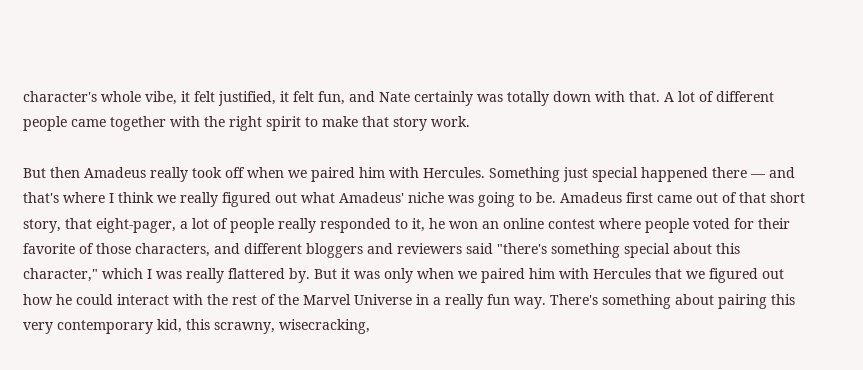character's whole vibe, it felt justified, it felt fun, and Nate certainly was totally down with that. A lot of different people came together with the right spirit to make that story work.

But then Amadeus really took off when we paired him with Hercules. Something just special happened there — and that's where I think we really figured out what Amadeus' niche was going to be. Amadeus first came out of that short story, that eight-pager, a lot of people really responded to it, he won an online contest where people voted for their favorite of those characters, and different bloggers and reviewers said "there's something special about this character," which I was really flattered by. But it was only when we paired him with Hercules that we figured out how he could interact with the rest of the Marvel Universe in a really fun way. There's something about pairing this very contemporary kid, this scrawny, wisecracking,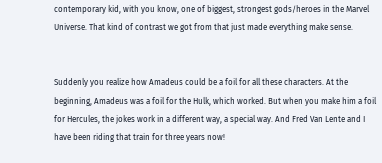contemporary kid, with you know, one of biggest, strongest gods/heroes in the Marvel Universe. That kind of contrast we got from that just made everything make sense.


Suddenly you realize how Amadeus could be a foil for all these characters. At the beginning, Amadeus was a foil for the Hulk, which worked. But when you make him a foil for Hercules, the jokes work in a different way, a special way. And Fred Van Lente and I have been riding that train for three years now!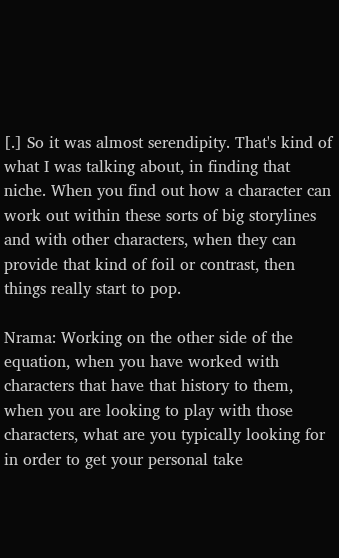[.] So it was almost serendipity. That's kind of what I was talking about, in finding that niche. When you find out how a character can work out within these sorts of big storylines and with other characters, when they can provide that kind of foil or contrast, then things really start to pop.

Nrama: Working on the other side of the equation, when you have worked with characters that have that history to them, when you are looking to play with those characters, what are you typically looking for in order to get your personal take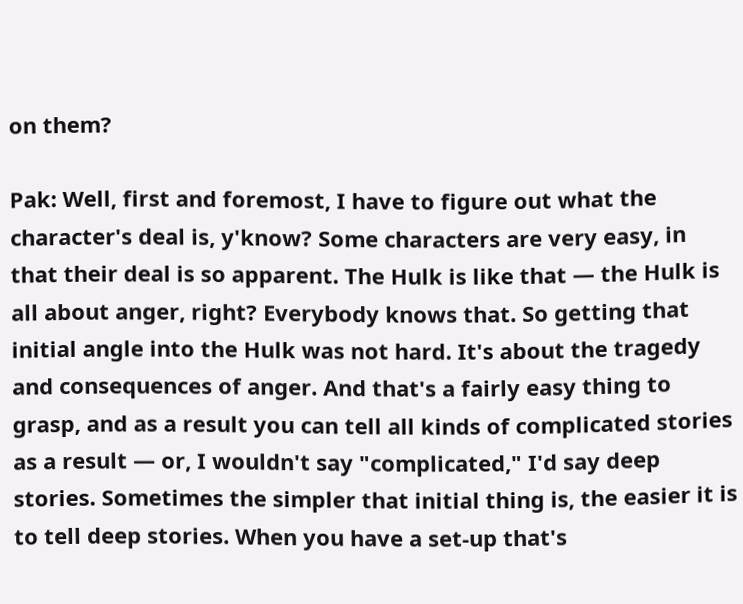on them?

Pak: Well, first and foremost, I have to figure out what the character's deal is, y'know? Some characters are very easy, in that their deal is so apparent. The Hulk is like that — the Hulk is all about anger, right? Everybody knows that. So getting that initial angle into the Hulk was not hard. It's about the tragedy and consequences of anger. And that's a fairly easy thing to grasp, and as a result you can tell all kinds of complicated stories as a result — or, I wouldn't say "complicated," I'd say deep stories. Sometimes the simpler that initial thing is, the easier it is to tell deep stories. When you have a set-up that's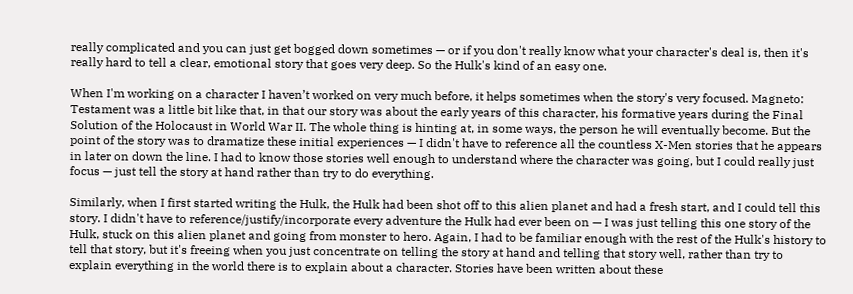really complicated and you can just get bogged down sometimes — or if you don't really know what your character's deal is, then it's really hard to tell a clear, emotional story that goes very deep. So the Hulk's kind of an easy one.

When I'm working on a character I haven’t worked on very much before, it helps sometimes when the story's very focused. Magneto: Testament was a little bit like that, in that our story was about the early years of this character, his formative years during the Final Solution of the Holocaust in World War II. The whole thing is hinting at, in some ways, the person he will eventually become. But the point of the story was to dramatize these initial experiences — I didn't have to reference all the countless X-Men stories that he appears in later on down the line. I had to know those stories well enough to understand where the character was going, but I could really just focus — just tell the story at hand rather than try to do everything.

Similarly, when I first started writing the Hulk, the Hulk had been shot off to this alien planet and had a fresh start, and I could tell this story. I didn't have to reference/justify/incorporate every adventure the Hulk had ever been on — I was just telling this one story of the Hulk, stuck on this alien planet and going from monster to hero. Again, I had to be familiar enough with the rest of the Hulk's history to tell that story, but it's freeing when you just concentrate on telling the story at hand and telling that story well, rather than try to explain everything in the world there is to explain about a character. Stories have been written about these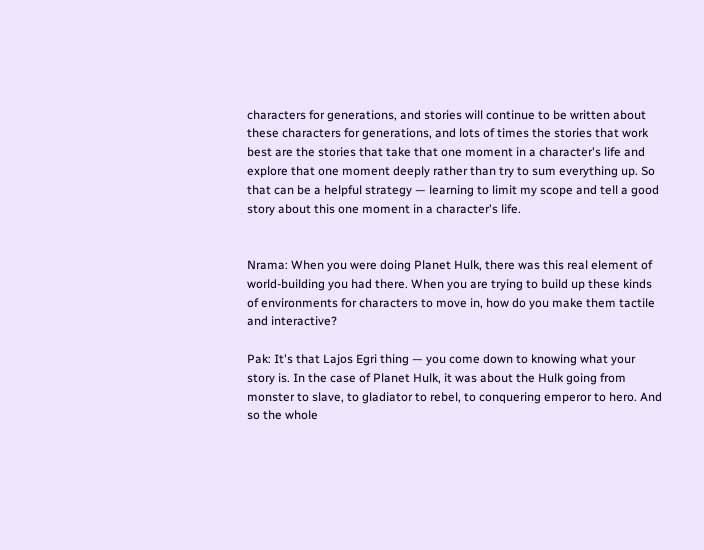characters for generations, and stories will continue to be written about these characters for generations, and lots of times the stories that work best are the stories that take that one moment in a character's life and explore that one moment deeply rather than try to sum everything up. So that can be a helpful strategy — learning to limit my scope and tell a good story about this one moment in a character's life.


Nrama: When you were doing Planet Hulk, there was this real element of world-building you had there. When you are trying to build up these kinds of environments for characters to move in, how do you make them tactile and interactive?

Pak: It's that Lajos Egri thing — you come down to knowing what your story is. In the case of Planet Hulk, it was about the Hulk going from monster to slave, to gladiator to rebel, to conquering emperor to hero. And so the whole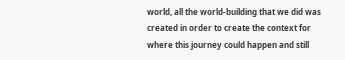world, all the world-building that we did was created in order to create the context for where this journey could happen and still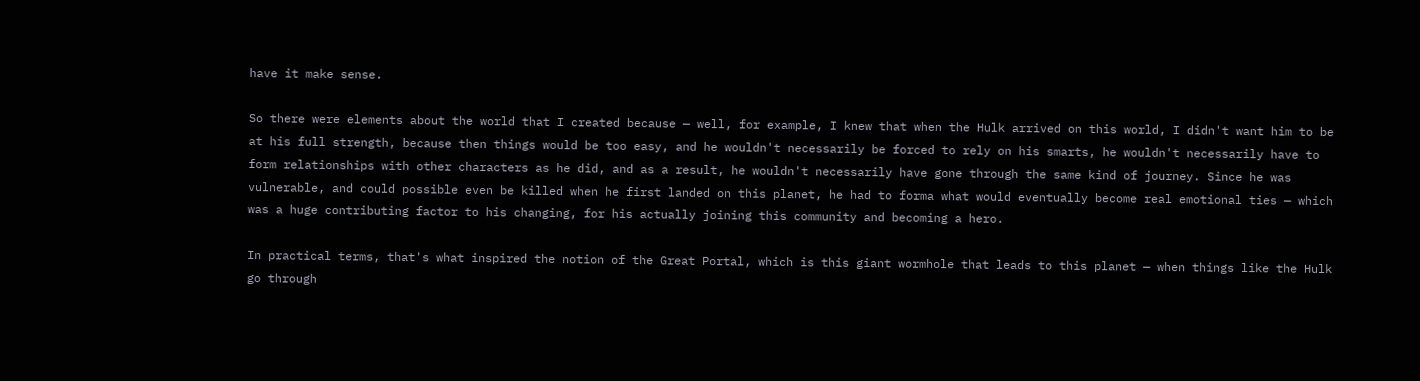have it make sense.

So there were elements about the world that I created because — well, for example, I knew that when the Hulk arrived on this world, I didn't want him to be at his full strength, because then things would be too easy, and he wouldn't necessarily be forced to rely on his smarts, he wouldn't necessarily have to form relationships with other characters as he did, and as a result, he wouldn't necessarily have gone through the same kind of journey. Since he was vulnerable, and could possible even be killed when he first landed on this planet, he had to forma what would eventually become real emotional ties — which was a huge contributing factor to his changing, for his actually joining this community and becoming a hero.

In practical terms, that's what inspired the notion of the Great Portal, which is this giant wormhole that leads to this planet — when things like the Hulk go through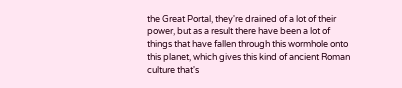the Great Portal, they're drained of a lot of their power, but as a result there have been a lot of things that have fallen through this wormhole onto this planet, which gives this kind of ancient Roman culture that's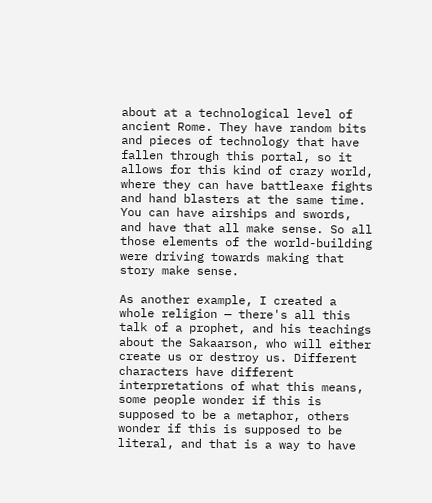about at a technological level of ancient Rome. They have random bits and pieces of technology that have fallen through this portal, so it allows for this kind of crazy world, where they can have battleaxe fights and hand blasters at the same time. You can have airships and swords, and have that all make sense. So all those elements of the world-building were driving towards making that story make sense.

As another example, I created a whole religion — there's all this talk of a prophet, and his teachings about the Sakaarson, who will either create us or destroy us. Different characters have different interpretations of what this means, some people wonder if this is supposed to be a metaphor, others wonder if this is supposed to be literal, and that is a way to have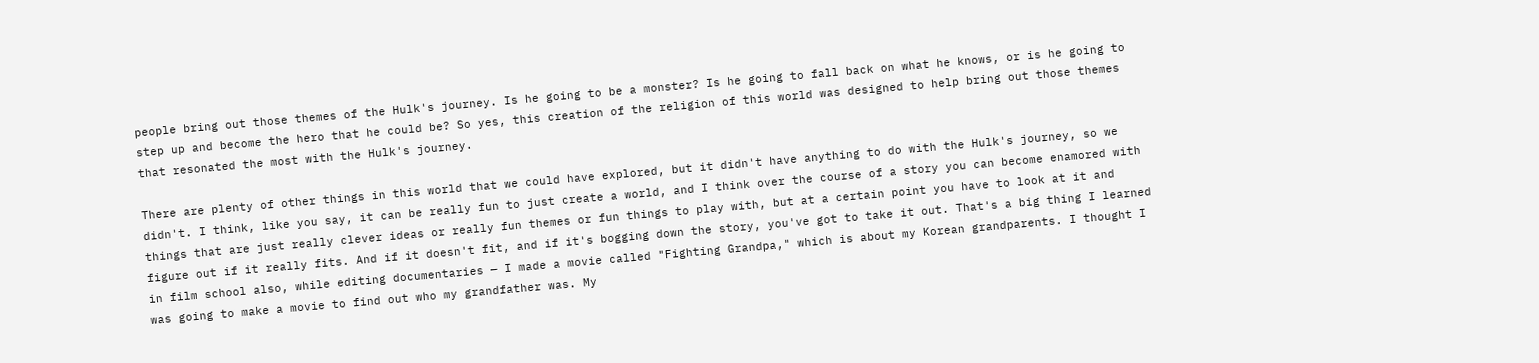people bring out those themes of the Hulk's journey. Is he going to be a monster? Is he going to fall back on what he knows, or is he going to step up and become the hero that he could be? So yes, this creation of the religion of this world was designed to help bring out those themes that resonated the most with the Hulk's journey.

There are plenty of other things in this world that we could have explored, but it didn't have anything to do with the Hulk's journey, so we didn't. I think, like you say, it can be really fun to just create a world, and I think over the course of a story you can become enamored with things that are just really clever ideas or really fun themes or fun things to play with, but at a certain point you have to look at it and figure out if it really fits. And if it doesn't fit, and if it's bogging down the story, you've got to take it out. That's a big thing I learned in film school also, while editing documentaries — I made a movie called "Fighting Grandpa," which is about my Korean grandparents. I thought I was going to make a movie to find out who my grandfather was. My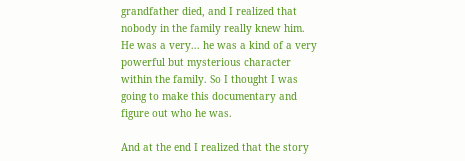grandfather died, and I realized that nobody in the family really knew him. He was a very... he was a kind of a very powerful but mysterious character within the family. So I thought I was going to make this documentary and figure out who he was.

And at the end I realized that the story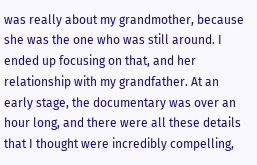was really about my grandmother, because she was the one who was still around. I ended up focusing on that, and her relationship with my grandfather. At an early stage, the documentary was over an hour long, and there were all these details that I thought were incredibly compelling,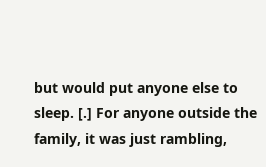but would put anyone else to sleep. [.] For anyone outside the family, it was just rambling,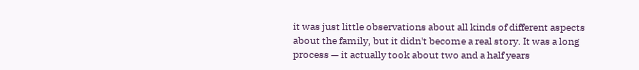it was just little observations about all kinds of different aspects about the family, but it didn't become a real story. It was a long process — it actually took about two and a half years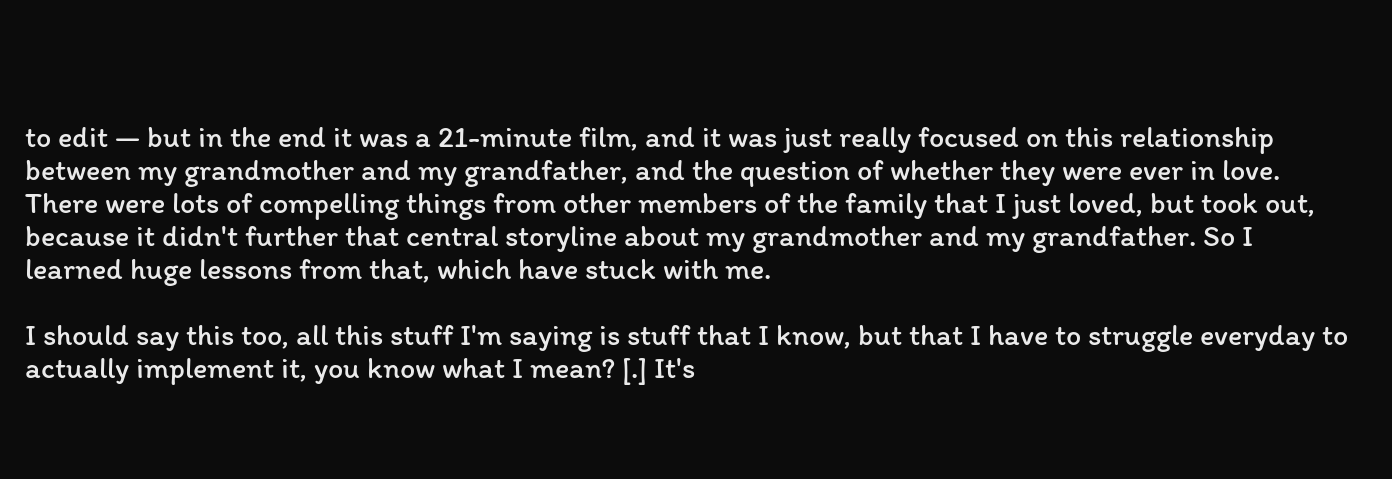to edit — but in the end it was a 21-minute film, and it was just really focused on this relationship between my grandmother and my grandfather, and the question of whether they were ever in love. There were lots of compelling things from other members of the family that I just loved, but took out, because it didn't further that central storyline about my grandmother and my grandfather. So I learned huge lessons from that, which have stuck with me.

I should say this too, all this stuff I'm saying is stuff that I know, but that I have to struggle everyday to actually implement it, you know what I mean? [.] It's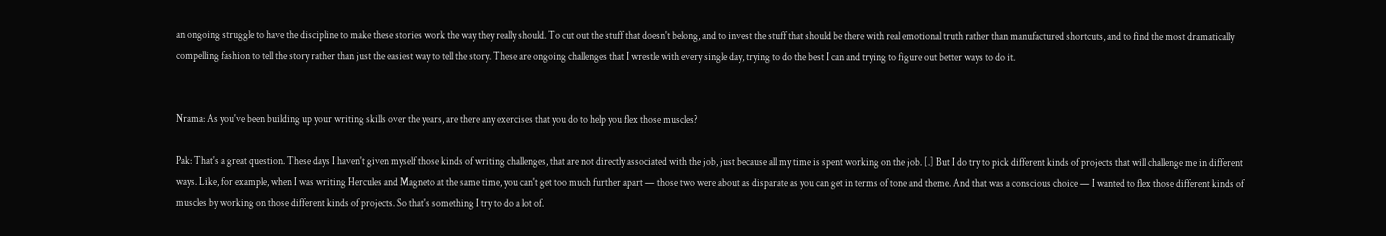an ongoing struggle to have the discipline to make these stories work the way they really should. To cut out the stuff that doesn't belong, and to invest the stuff that should be there with real emotional truth rather than manufactured shortcuts, and to find the most dramatically compelling fashion to tell the story rather than just the easiest way to tell the story. These are ongoing challenges that I wrestle with every single day, trying to do the best I can and trying to figure out better ways to do it.


Nrama: As you've been building up your writing skills over the years, are there any exercises that you do to help you flex those muscles?

Pak: That's a great question. These days I haven't given myself those kinds of writing challenges, that are not directly associated with the job, just because all my time is spent working on the job. [.] But I do try to pick different kinds of projects that will challenge me in different ways. Like, for example, when I was writing Hercules and Magneto at the same time, you can't get too much further apart — those two were about as disparate as you can get in terms of tone and theme. And that was a conscious choice — I wanted to flex those different kinds of muscles by working on those different kinds of projects. So that's something I try to do a lot of.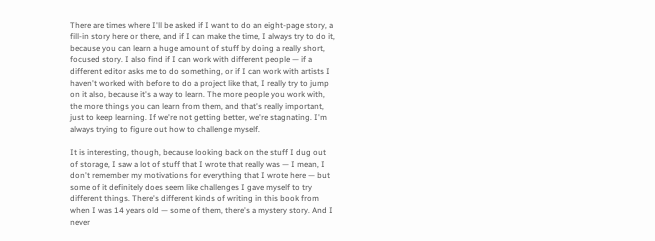There are times where I'll be asked if I want to do an eight-page story, a fill-in story here or there, and if I can make the time, I always try to do it, because you can learn a huge amount of stuff by doing a really short, focused story. I also find if I can work with different people — if a different editor asks me to do something, or if I can work with artists I haven't worked with before to do a project like that, I really try to jump on it also, because it's a way to learn. The more people you work with, the more things you can learn from them, and that's really important, just to keep learning. If we're not getting better, we're stagnating. I'm always trying to figure out how to challenge myself.

It is interesting, though, because looking back on the stuff I dug out of storage, I saw a lot of stuff that I wrote that really was — I mean, I don't remember my motivations for everything that I wrote here — but some of it definitely does seem like challenges I gave myself to try different things. There's different kinds of writing in this book from when I was 14 years old — some of them, there's a mystery story. And I never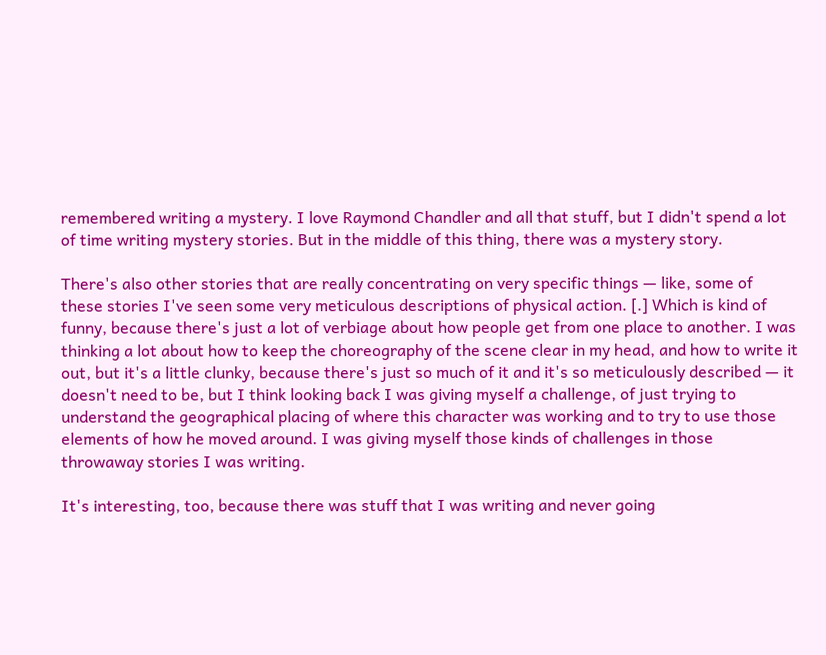remembered writing a mystery. I love Raymond Chandler and all that stuff, but I didn't spend a lot of time writing mystery stories. But in the middle of this thing, there was a mystery story.

There's also other stories that are really concentrating on very specific things — like, some of these stories I've seen some very meticulous descriptions of physical action. [.] Which is kind of funny, because there's just a lot of verbiage about how people get from one place to another. I was thinking a lot about how to keep the choreography of the scene clear in my head, and how to write it out, but it's a little clunky, because there's just so much of it and it's so meticulously described — it doesn't need to be, but I think looking back I was giving myself a challenge, of just trying to understand the geographical placing of where this character was working and to try to use those elements of how he moved around. I was giving myself those kinds of challenges in those throwaway stories I was writing.

It's interesting, too, because there was stuff that I was writing and never going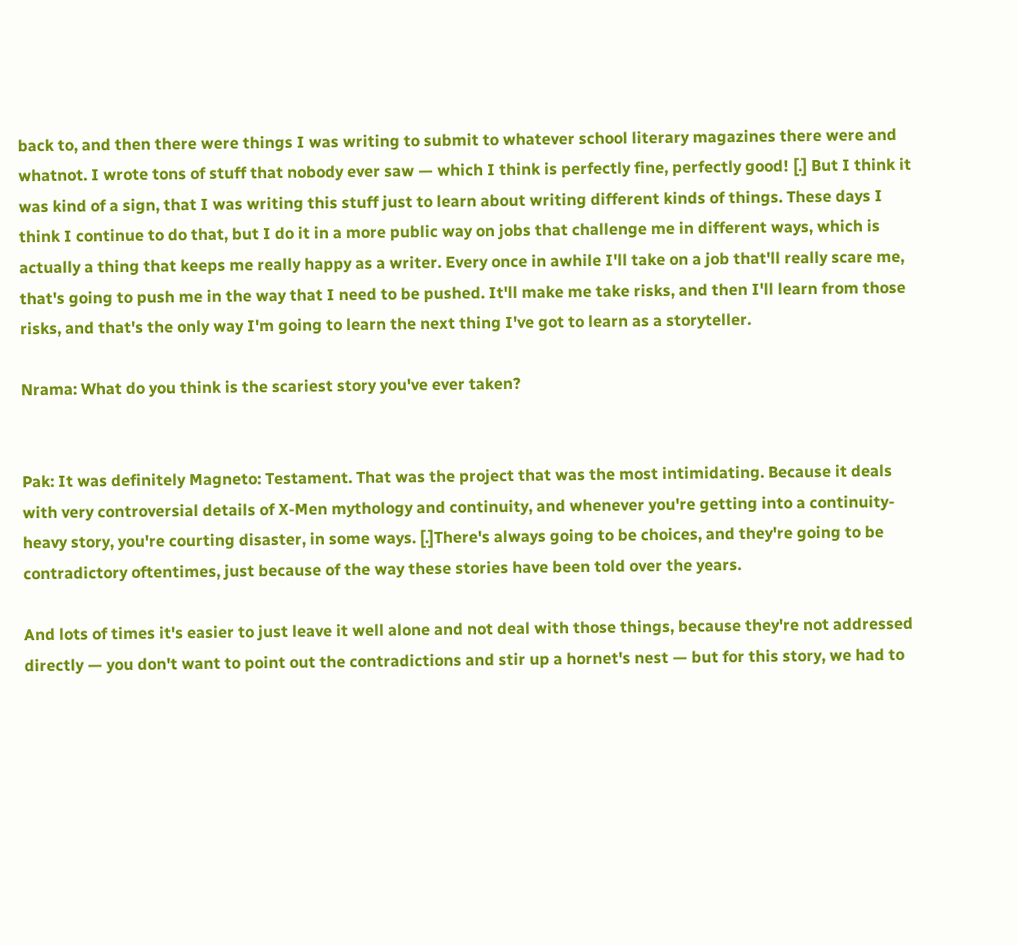back to, and then there were things I was writing to submit to whatever school literary magazines there were and whatnot. I wrote tons of stuff that nobody ever saw — which I think is perfectly fine, perfectly good! [.] But I think it was kind of a sign, that I was writing this stuff just to learn about writing different kinds of things. These days I think I continue to do that, but I do it in a more public way on jobs that challenge me in different ways, which is actually a thing that keeps me really happy as a writer. Every once in awhile I'll take on a job that'll really scare me, that's going to push me in the way that I need to be pushed. It'll make me take risks, and then I'll learn from those risks, and that's the only way I'm going to learn the next thing I've got to learn as a storyteller.

Nrama: What do you think is the scariest story you've ever taken?


Pak: It was definitely Magneto: Testament. That was the project that was the most intimidating. Because it deals with very controversial details of X-Men mythology and continuity, and whenever you're getting into a continuity-heavy story, you're courting disaster, in some ways. [.]There's always going to be choices, and they're going to be contradictory oftentimes, just because of the way these stories have been told over the years.

And lots of times it's easier to just leave it well alone and not deal with those things, because they're not addressed directly — you don't want to point out the contradictions and stir up a hornet's nest — but for this story, we had to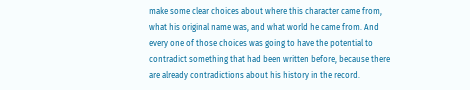make some clear choices about where this character came from, what his original name was, and what world he came from. And every one of those choices was going to have the potential to contradict something that had been written before, because there are already contradictions about his history in the record.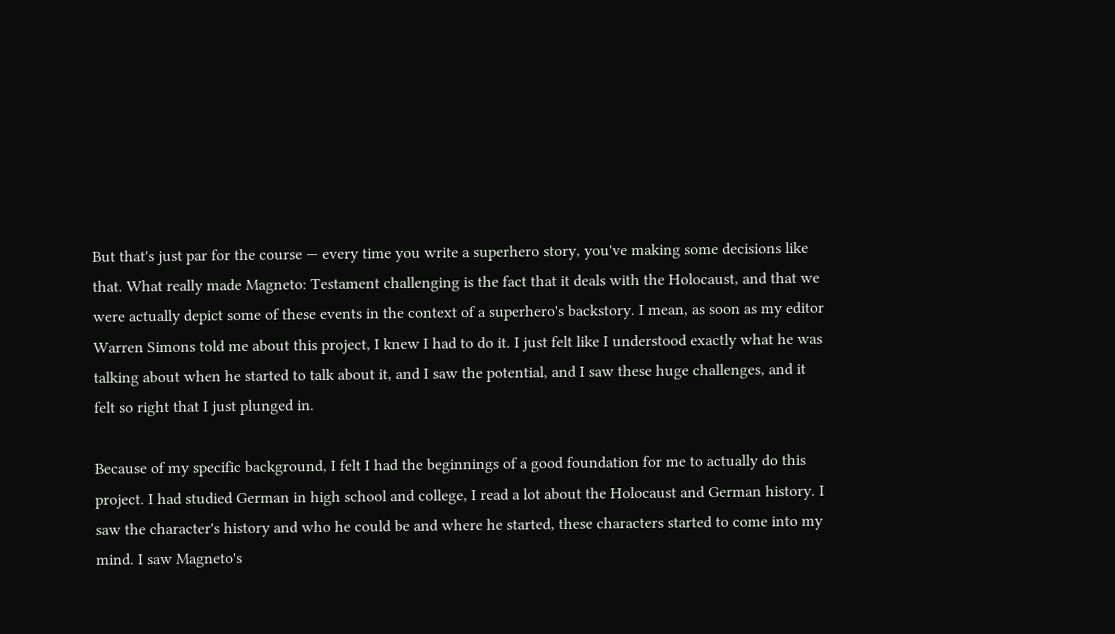But that's just par for the course — every time you write a superhero story, you've making some decisions like that. What really made Magneto: Testament challenging is the fact that it deals with the Holocaust, and that we were actually depict some of these events in the context of a superhero's backstory. I mean, as soon as my editor Warren Simons told me about this project, I knew I had to do it. I just felt like I understood exactly what he was talking about when he started to talk about it, and I saw the potential, and I saw these huge challenges, and it felt so right that I just plunged in.

Because of my specific background, I felt I had the beginnings of a good foundation for me to actually do this project. I had studied German in high school and college, I read a lot about the Holocaust and German history. I saw the character's history and who he could be and where he started, these characters started to come into my mind. I saw Magneto's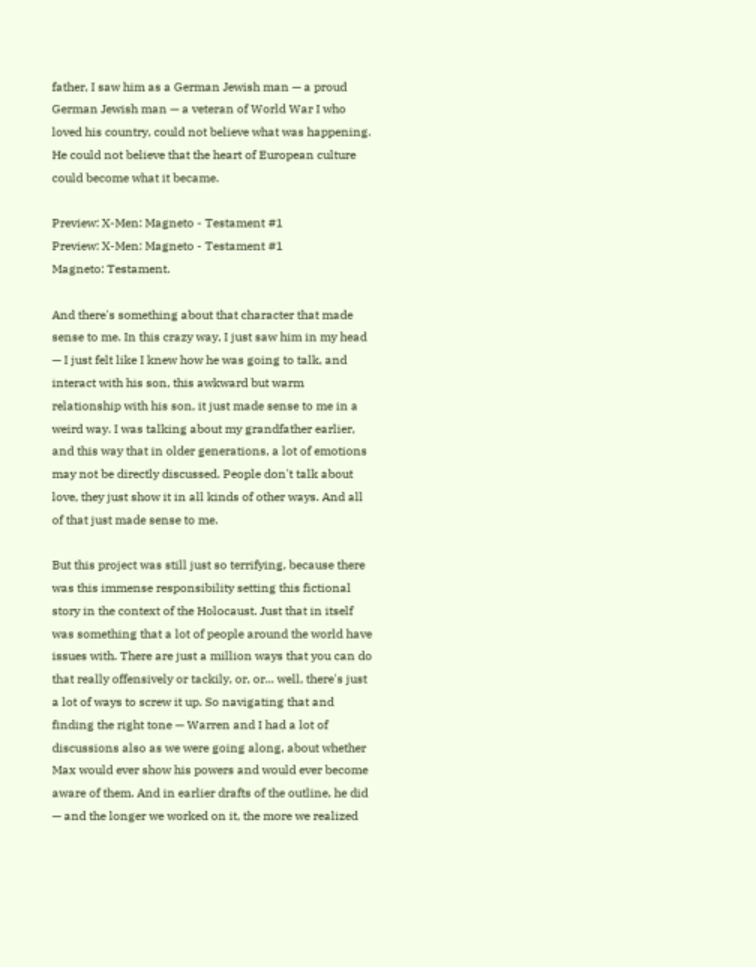father, I saw him as a German Jewish man — a proud German Jewish man — a veteran of World War I who loved his country, could not believe what was happening. He could not believe that the heart of European culture could become what it became.

Preview: X-Men: Magneto - Testament #1
Preview: X-Men: Magneto - Testament #1
Magneto: Testament.

And there's something about that character that made sense to me. In this crazy way, I just saw him in my head — I just felt like I knew how he was going to talk, and interact with his son, this awkward but warm relationship with his son, it just made sense to me in a weird way. I was talking about my grandfather earlier, and this way that in older generations, a lot of emotions may not be directly discussed. People don't talk about love, they just show it in all kinds of other ways. And all of that just made sense to me.

But this project was still just so terrifying, because there was this immense responsibility setting this fictional story in the context of the Holocaust. Just that in itself was something that a lot of people around the world have issues with. There are just a million ways that you can do that really offensively or tackily, or, or... well, there's just a lot of ways to screw it up. So navigating that and finding the right tone — Warren and I had a lot of discussions also as we were going along, about whether Max would ever show his powers and would ever become aware of them. And in earlier drafts of the outline, he did — and the longer we worked on it, the more we realized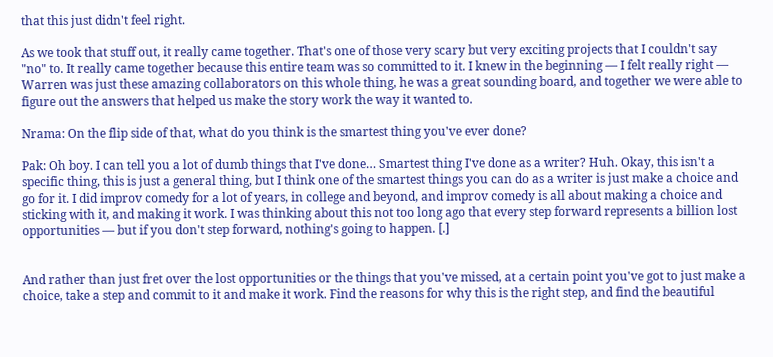that this just didn't feel right.

As we took that stuff out, it really came together. That's one of those very scary but very exciting projects that I couldn't say "no" to. It really came together because this entire team was so committed to it. I knew in the beginning — I felt really right — Warren was just these amazing collaborators on this whole thing, he was a great sounding board, and together we were able to figure out the answers that helped us make the story work the way it wanted to.

Nrama: On the flip side of that, what do you think is the smartest thing you've ever done?

Pak: Oh boy. I can tell you a lot of dumb things that I've done… Smartest thing I've done as a writer? Huh. Okay, this isn't a specific thing, this is just a general thing, but I think one of the smartest things you can do as a writer is just make a choice and go for it. I did improv comedy for a lot of years, in college and beyond, and improv comedy is all about making a choice and sticking with it, and making it work. I was thinking about this not too long ago that every step forward represents a billion lost opportunities — but if you don't step forward, nothing's going to happen. [.]


And rather than just fret over the lost opportunities or the things that you've missed, at a certain point you've got to just make a choice, take a step and commit to it and make it work. Find the reasons for why this is the right step, and find the beautiful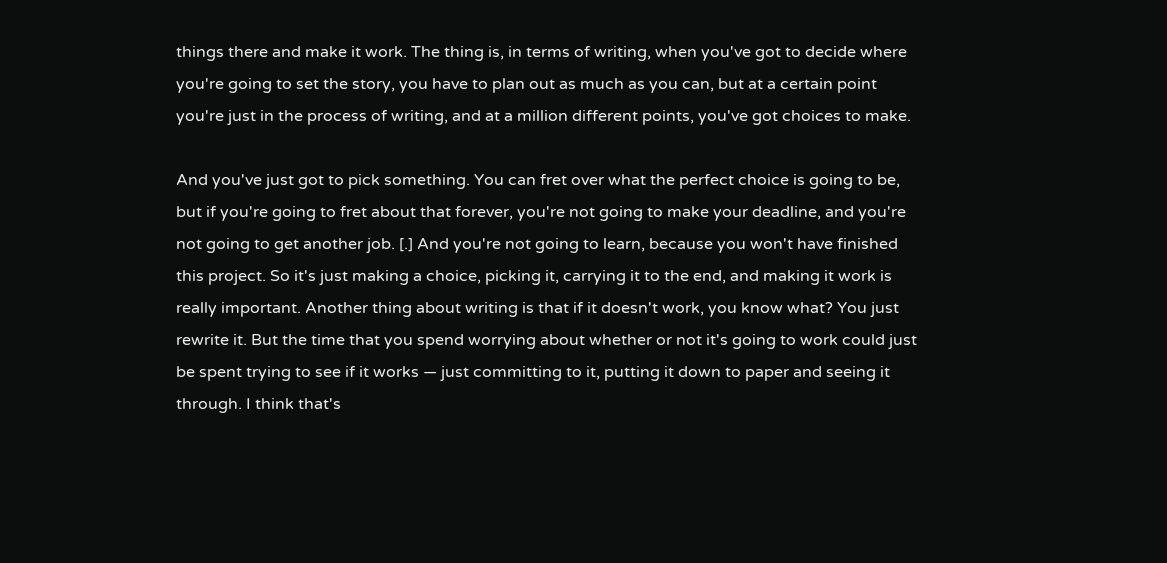things there and make it work. The thing is, in terms of writing, when you've got to decide where you're going to set the story, you have to plan out as much as you can, but at a certain point you're just in the process of writing, and at a million different points, you've got choices to make.

And you've just got to pick something. You can fret over what the perfect choice is going to be, but if you're going to fret about that forever, you're not going to make your deadline, and you're not going to get another job. [.] And you're not going to learn, because you won't have finished this project. So it's just making a choice, picking it, carrying it to the end, and making it work is really important. Another thing about writing is that if it doesn't work, you know what? You just rewrite it. But the time that you spend worrying about whether or not it's going to work could just be spent trying to see if it works — just committing to it, putting it down to paper and seeing it through. I think that's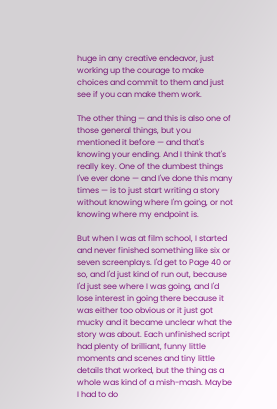huge in any creative endeavor, just working up the courage to make choices and commit to them and just see if you can make them work.

The other thing — and this is also one of those general things, but you mentioned it before — and that's knowing your ending. And I think that's really key. One of the dumbest things I've ever done — and I've done this many times — is to just start writing a story without knowing where I'm going, or not knowing where my endpoint is.

But when I was at film school, I started and never finished something like six or seven screenplays. I'd get to Page 40 or so, and I'd just kind of run out, because I'd just see where I was going, and I'd lose interest in going there because it was either too obvious or it just got mucky and it became unclear what the story was about. Each unfinished script had plenty of brilliant, funny little moments and scenes and tiny little details that worked, but the thing as a whole was kind of a mish-mash. Maybe I had to do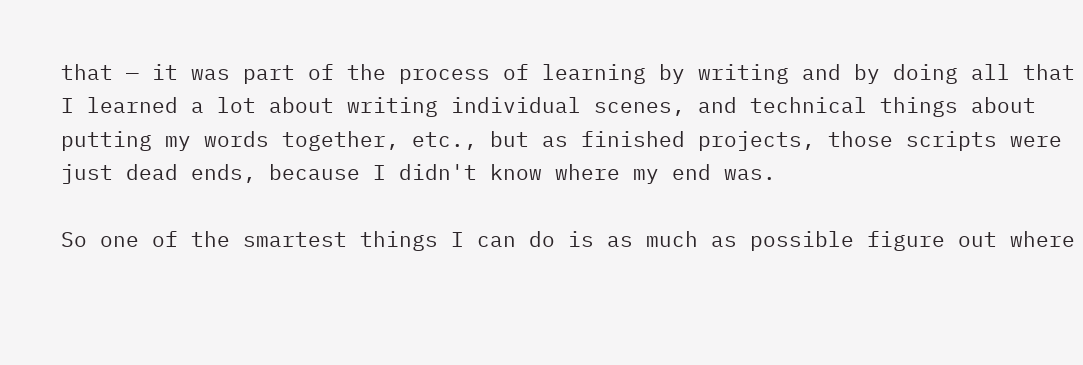that — it was part of the process of learning by writing and by doing all that I learned a lot about writing individual scenes, and technical things about putting my words together, etc., but as finished projects, those scripts were just dead ends, because I didn't know where my end was.

So one of the smartest things I can do is as much as possible figure out where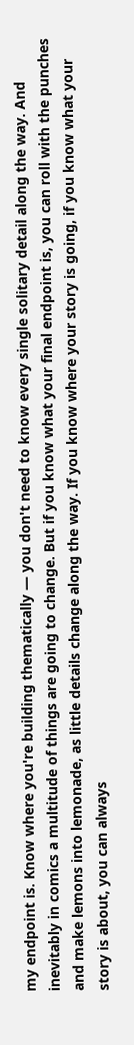my endpoint is. Know where you're building thematically — you don't need to know every single solitary detail along the way. And inevitably in comics a multitude of things are going to change. But if you know what your final endpoint is, you can roll with the punches and make lemons into lemonade, as little details change along the way. If you know where your story is going, if you know what your story is about, you can always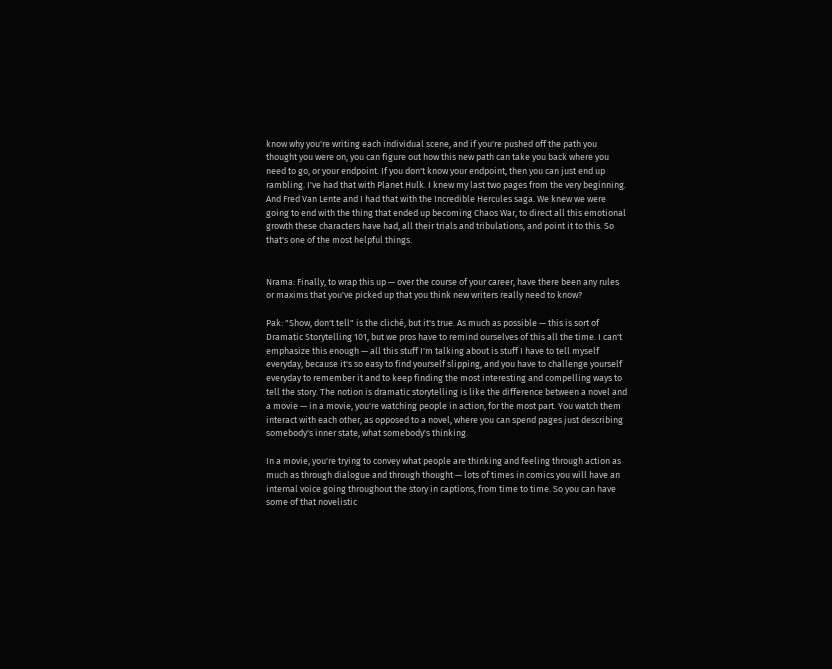know why you're writing each individual scene, and if you're pushed off the path you thought you were on, you can figure out how this new path can take you back where you need to go, or your endpoint. If you don't know your endpoint, then you can just end up rambling. I've had that with Planet Hulk. I knew my last two pages from the very beginning. And Fred Van Lente and I had that with the Incredible Hercules saga. We knew we were going to end with the thing that ended up becoming Chaos War, to direct all this emotional growth these characters have had, all their trials and tribulations, and point it to this. So that's one of the most helpful things.


Nrama: Finally, to wrap this up — over the course of your career, have there been any rules or maxims that you've picked up that you think new writers really need to know?

Pak: "Show, don't tell" is the cliché, but it's true. As much as possible — this is sort of Dramatic Storytelling 101, but we pros have to remind ourselves of this all the time. I can't emphasize this enough — all this stuff I'm talking about is stuff I have to tell myself everyday, because it's so easy to find yourself slipping, and you have to challenge yourself everyday to remember it and to keep finding the most interesting and compelling ways to tell the story. The notion is dramatic storytelling is like the difference between a novel and a movie — in a movie, you're watching people in action, for the most part. You watch them interact with each other, as opposed to a novel, where you can spend pages just describing somebody's inner state, what somebody's thinking.

In a movie, you're trying to convey what people are thinking and feeling through action as much as through dialogue and through thought — lots of times in comics you will have an internal voice going throughout the story in captions, from time to time. So you can have some of that novelistic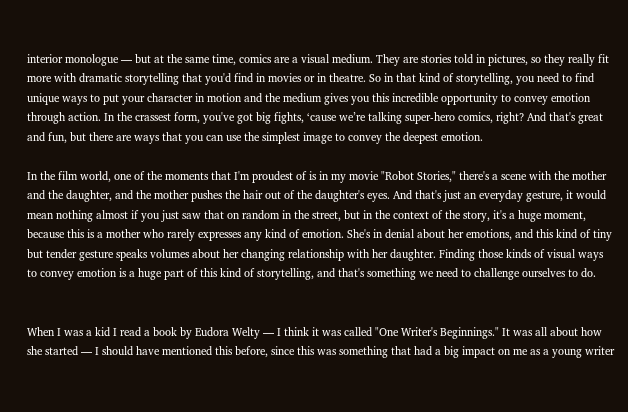interior monologue — but at the same time, comics are a visual medium. They are stories told in pictures, so they really fit more with dramatic storytelling that you'd find in movies or in theatre. So in that kind of storytelling, you need to find unique ways to put your character in motion and the medium gives you this incredible opportunity to convey emotion through action. In the crassest form, you've got big fights, ‘cause we’re talking super-hero comics, right? And that's great and fun, but there are ways that you can use the simplest image to convey the deepest emotion.

In the film world, one of the moments that I'm proudest of is in my movie "Robot Stories," there's a scene with the mother and the daughter, and the mother pushes the hair out of the daughter's eyes. And that's just an everyday gesture, it would mean nothing almost if you just saw that on random in the street, but in the context of the story, it's a huge moment, because this is a mother who rarely expresses any kind of emotion. She's in denial about her emotions, and this kind of tiny but tender gesture speaks volumes about her changing relationship with her daughter. Finding those kinds of visual ways to convey emotion is a huge part of this kind of storytelling, and that's something we need to challenge ourselves to do.


When I was a kid I read a book by Eudora Welty — I think it was called "One Writer's Beginnings." It was all about how she started — I should have mentioned this before, since this was something that had a big impact on me as a young writer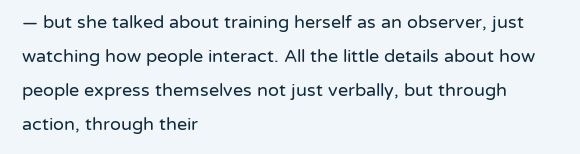— but she talked about training herself as an observer, just watching how people interact. All the little details about how people express themselves not just verbally, but through action, through their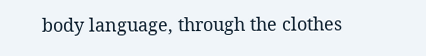body language, through the clothes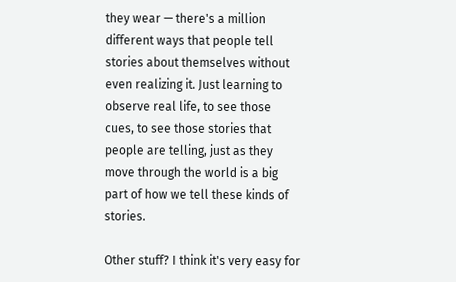they wear — there's a million different ways that people tell stories about themselves without even realizing it. Just learning to observe real life, to see those cues, to see those stories that people are telling, just as they move through the world is a big part of how we tell these kinds of stories.

Other stuff? I think it's very easy for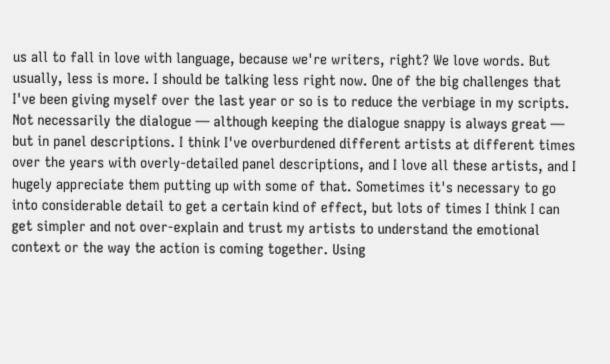us all to fall in love with language, because we're writers, right? We love words. But usually, less is more. I should be talking less right now. One of the big challenges that I've been giving myself over the last year or so is to reduce the verbiage in my scripts. Not necessarily the dialogue — although keeping the dialogue snappy is always great — but in panel descriptions. I think I've overburdened different artists at different times over the years with overly-detailed panel descriptions, and I love all these artists, and I hugely appreciate them putting up with some of that. Sometimes it's necessary to go into considerable detail to get a certain kind of effect, but lots of times I think I can get simpler and not over-explain and trust my artists to understand the emotional context or the way the action is coming together. Using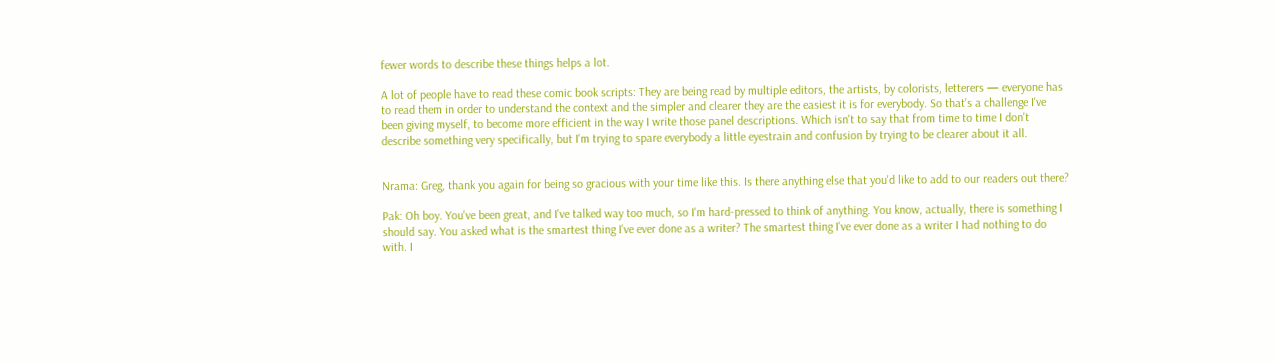fewer words to describe these things helps a lot.

A lot of people have to read these comic book scripts: They are being read by multiple editors, the artists, by colorists, letterers — everyone has to read them in order to understand the context and the simpler and clearer they are the easiest it is for everybody. So that's a challenge I've been giving myself, to become more efficient in the way I write those panel descriptions. Which isn't to say that from time to time I don't describe something very specifically, but I'm trying to spare everybody a little eyestrain and confusion by trying to be clearer about it all.


Nrama: Greg, thank you again for being so gracious with your time like this. Is there anything else that you'd like to add to our readers out there?

Pak: Oh boy. You've been great, and I've talked way too much, so I'm hard-pressed to think of anything. You know, actually, there is something I should say. You asked what is the smartest thing I've ever done as a writer? The smartest thing I've ever done as a writer I had nothing to do with. I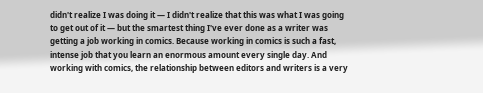didn't realize I was doing it — I didn't realize that this was what I was going to get out of it — but the smartest thing I've ever done as a writer was getting a job working in comics. Because working in comics is such a fast, intense job that you learn an enormous amount every single day. And working with comics, the relationship between editors and writers is a very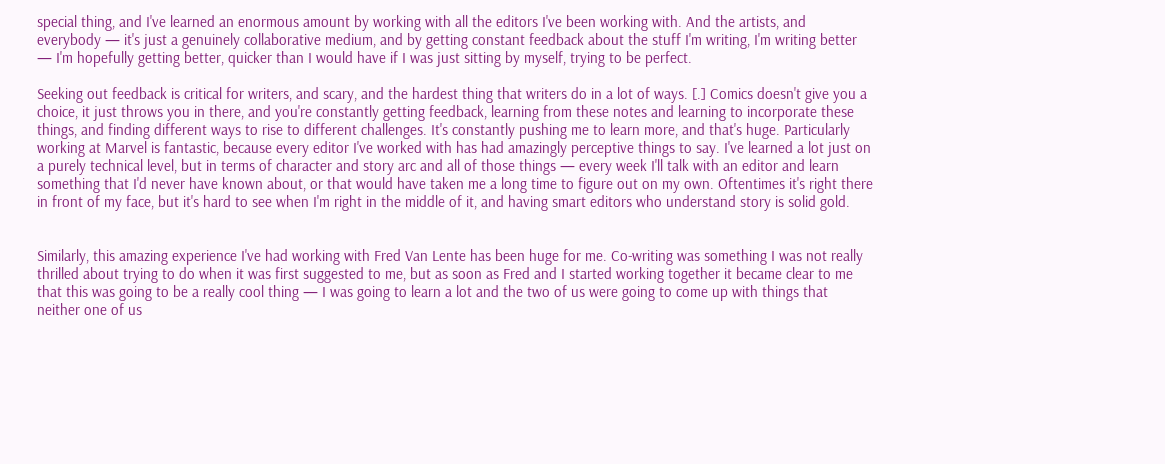special thing, and I've learned an enormous amount by working with all the editors I've been working with. And the artists, and everybody — it's just a genuinely collaborative medium, and by getting constant feedback about the stuff I'm writing, I'm writing better — I'm hopefully getting better, quicker than I would have if I was just sitting by myself, trying to be perfect.

Seeking out feedback is critical for writers, and scary, and the hardest thing that writers do in a lot of ways. [.] Comics doesn't give you a choice, it just throws you in there, and you're constantly getting feedback, learning from these notes and learning to incorporate these things, and finding different ways to rise to different challenges. It's constantly pushing me to learn more, and that's huge. Particularly working at Marvel is fantastic, because every editor I've worked with has had amazingly perceptive things to say. I've learned a lot just on a purely technical level, but in terms of character and story arc and all of those things — every week I'll talk with an editor and learn something that I'd never have known about, or that would have taken me a long time to figure out on my own. Oftentimes it's right there in front of my face, but it's hard to see when I'm right in the middle of it, and having smart editors who understand story is solid gold.


Similarly, this amazing experience I've had working with Fred Van Lente has been huge for me. Co-writing was something I was not really thrilled about trying to do when it was first suggested to me, but as soon as Fred and I started working together it became clear to me that this was going to be a really cool thing — I was going to learn a lot and the two of us were going to come up with things that neither one of us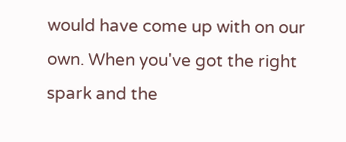would have come up with on our own. When you've got the right spark and the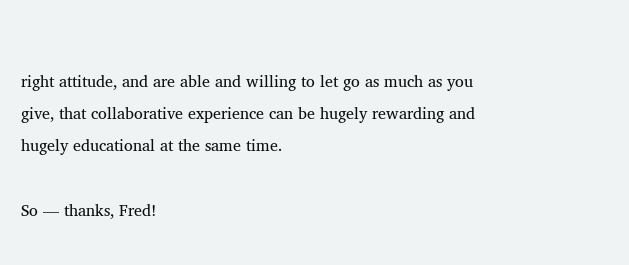right attitude, and are able and willing to let go as much as you give, that collaborative experience can be hugely rewarding and hugely educational at the same time.

So — thanks, Fred!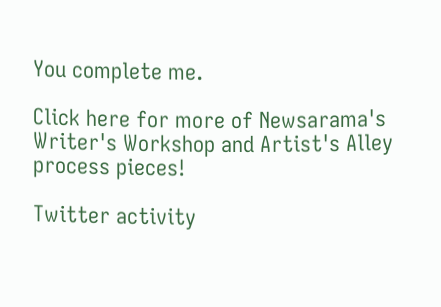You complete me.

Click here for more of Newsarama's Writer's Workshop and Artist's Alley process pieces!

Twitter activity